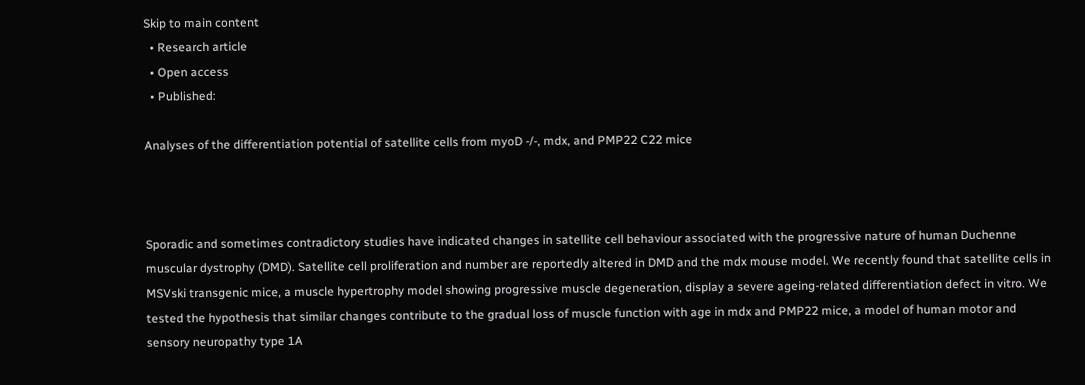Skip to main content
  • Research article
  • Open access
  • Published:

Analyses of the differentiation potential of satellite cells from myoD -/-, mdx, and PMP22 C22 mice



Sporadic and sometimes contradictory studies have indicated changes in satellite cell behaviour associated with the progressive nature of human Duchenne muscular dystrophy (DMD). Satellite cell proliferation and number are reportedly altered in DMD and the mdx mouse model. We recently found that satellite cells in MSVski transgenic mice, a muscle hypertrophy model showing progressive muscle degeneration, display a severe ageing-related differentiation defect in vitro. We tested the hypothesis that similar changes contribute to the gradual loss of muscle function with age in mdx and PMP22 mice, a model of human motor and sensory neuropathy type 1A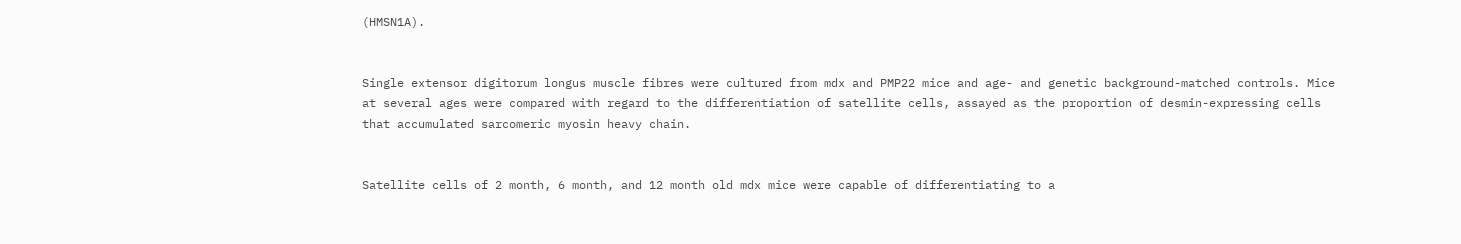(HMSN1A).


Single extensor digitorum longus muscle fibres were cultured from mdx and PMP22 mice and age- and genetic background-matched controls. Mice at several ages were compared with regard to the differentiation of satellite cells, assayed as the proportion of desmin-expressing cells that accumulated sarcomeric myosin heavy chain.


Satellite cells of 2 month, 6 month, and 12 month old mdx mice were capable of differentiating to a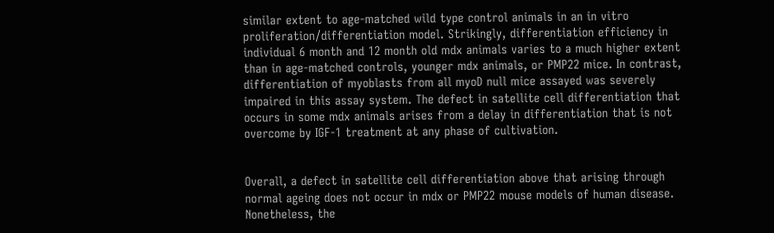similar extent to age-matched wild type control animals in an in vitro proliferation/differentiation model. Strikingly, differentiation efficiency in individual 6 month and 12 month old mdx animals varies to a much higher extent than in age-matched controls, younger mdx animals, or PMP22 mice. In contrast, differentiation of myoblasts from all myoD null mice assayed was severely impaired in this assay system. The defect in satellite cell differentiation that occurs in some mdx animals arises from a delay in differentiation that is not overcome by IGF-1 treatment at any phase of cultivation.


Overall, a defect in satellite cell differentiation above that arising through normal ageing does not occur in mdx or PMP22 mouse models of human disease. Nonetheless, the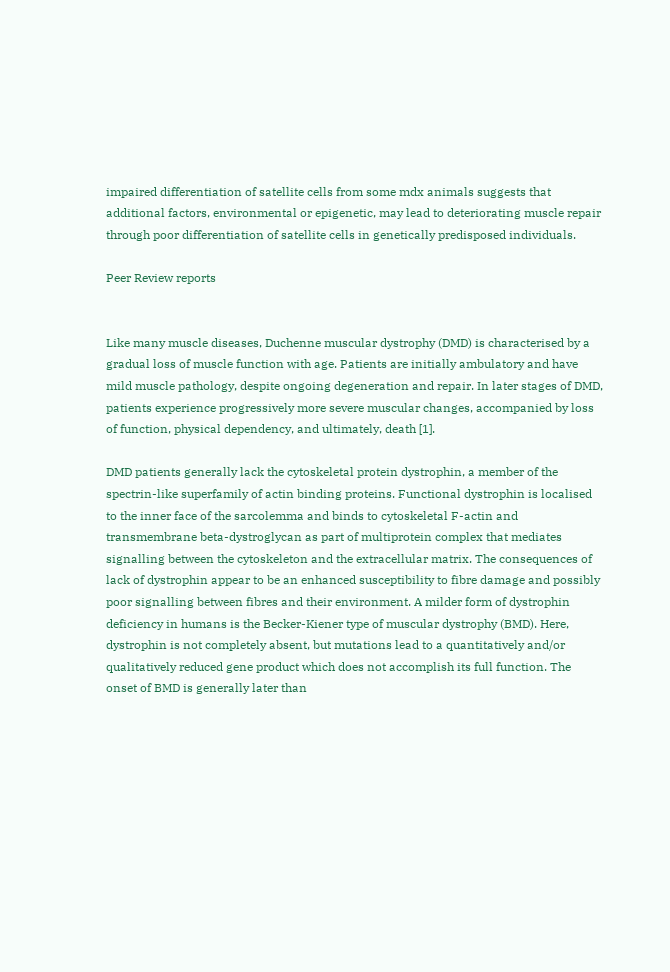impaired differentiation of satellite cells from some mdx animals suggests that additional factors, environmental or epigenetic, may lead to deteriorating muscle repair through poor differentiation of satellite cells in genetically predisposed individuals.

Peer Review reports


Like many muscle diseases, Duchenne muscular dystrophy (DMD) is characterised by a gradual loss of muscle function with age. Patients are initially ambulatory and have mild muscle pathology, despite ongoing degeneration and repair. In later stages of DMD, patients experience progressively more severe muscular changes, accompanied by loss of function, physical dependency, and ultimately, death [1].

DMD patients generally lack the cytoskeletal protein dystrophin, a member of the spectrin-like superfamily of actin binding proteins. Functional dystrophin is localised to the inner face of the sarcolemma and binds to cytoskeletal F-actin and transmembrane beta-dystroglycan as part of multiprotein complex that mediates signalling between the cytoskeleton and the extracellular matrix. The consequences of lack of dystrophin appear to be an enhanced susceptibility to fibre damage and possibly poor signalling between fibres and their environment. A milder form of dystrophin deficiency in humans is the Becker-Kiener type of muscular dystrophy (BMD). Here, dystrophin is not completely absent, but mutations lead to a quantitatively and/or qualitatively reduced gene product which does not accomplish its full function. The onset of BMD is generally later than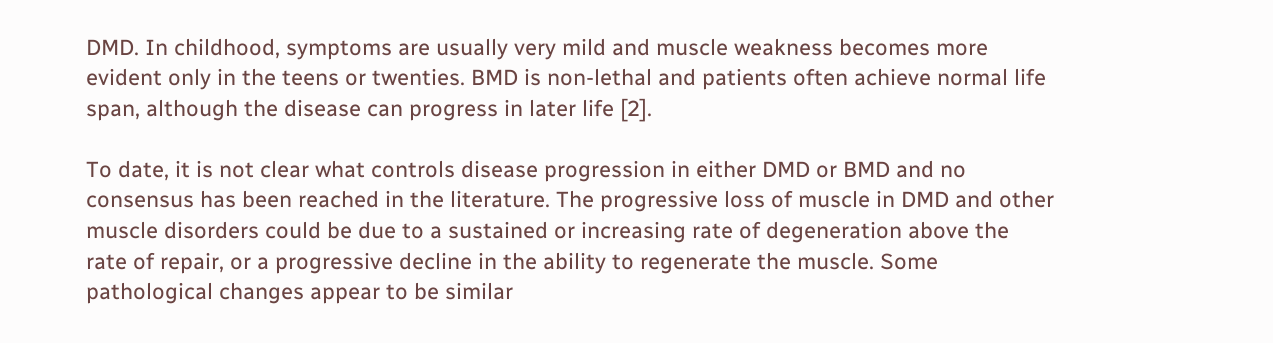DMD. In childhood, symptoms are usually very mild and muscle weakness becomes more evident only in the teens or twenties. BMD is non-lethal and patients often achieve normal life span, although the disease can progress in later life [2].

To date, it is not clear what controls disease progression in either DMD or BMD and no consensus has been reached in the literature. The progressive loss of muscle in DMD and other muscle disorders could be due to a sustained or increasing rate of degeneration above the rate of repair, or a progressive decline in the ability to regenerate the muscle. Some pathological changes appear to be similar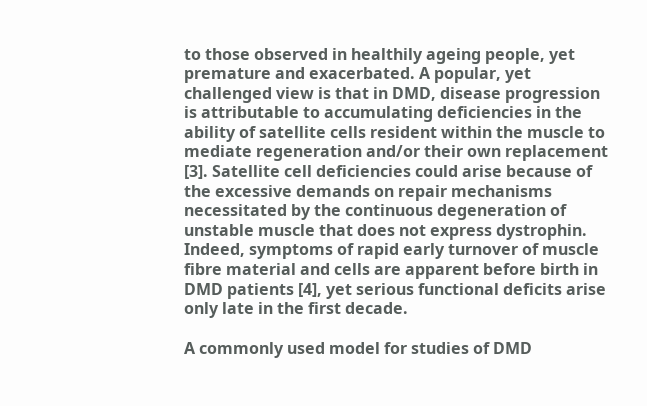to those observed in healthily ageing people, yet premature and exacerbated. A popular, yet challenged view is that in DMD, disease progression is attributable to accumulating deficiencies in the ability of satellite cells resident within the muscle to mediate regeneration and/or their own replacement [3]. Satellite cell deficiencies could arise because of the excessive demands on repair mechanisms necessitated by the continuous degeneration of unstable muscle that does not express dystrophin. Indeed, symptoms of rapid early turnover of muscle fibre material and cells are apparent before birth in DMD patients [4], yet serious functional deficits arise only late in the first decade.

A commonly used model for studies of DMD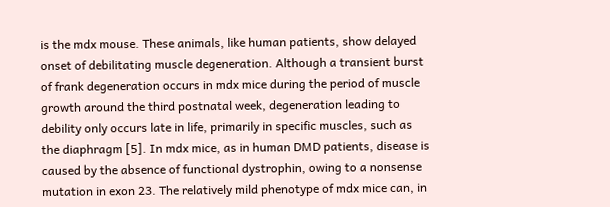is the mdx mouse. These animals, like human patients, show delayed onset of debilitating muscle degeneration. Although a transient burst of frank degeneration occurs in mdx mice during the period of muscle growth around the third postnatal week, degeneration leading to debility only occurs late in life, primarily in specific muscles, such as the diaphragm [5]. In mdx mice, as in human DMD patients, disease is caused by the absence of functional dystrophin, owing to a nonsense mutation in exon 23. The relatively mild phenotype of mdx mice can, in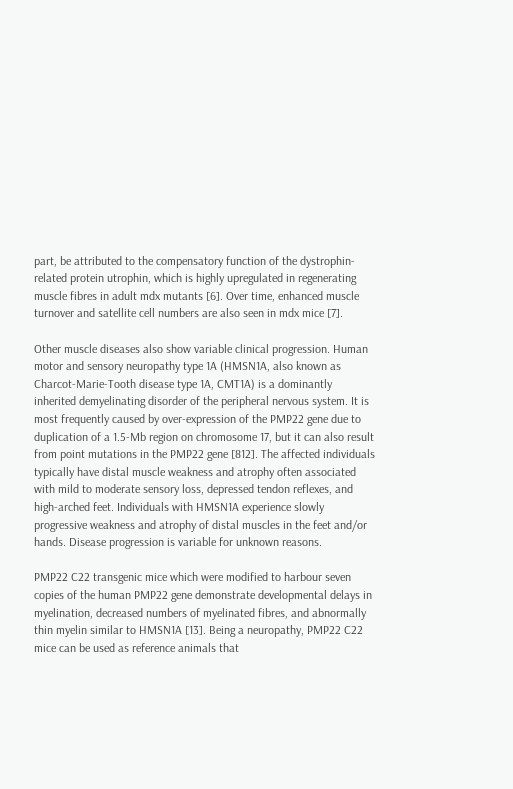part, be attributed to the compensatory function of the dystrophin-related protein utrophin, which is highly upregulated in regenerating muscle fibres in adult mdx mutants [6]. Over time, enhanced muscle turnover and satellite cell numbers are also seen in mdx mice [7].

Other muscle diseases also show variable clinical progression. Human motor and sensory neuropathy type 1A (HMSN1A, also known as Charcot-Marie-Tooth disease type 1A, CMT1A) is a dominantly inherited demyelinating disorder of the peripheral nervous system. It is most frequently caused by over-expression of the PMP22 gene due to duplication of a 1.5-Mb region on chromosome 17, but it can also result from point mutations in the PMP22 gene [812]. The affected individuals typically have distal muscle weakness and atrophy often associated with mild to moderate sensory loss, depressed tendon reflexes, and high-arched feet. Individuals with HMSN1A experience slowly progressive weakness and atrophy of distal muscles in the feet and/or hands. Disease progression is variable for unknown reasons.

PMP22 C22 transgenic mice which were modified to harbour seven copies of the human PMP22 gene demonstrate developmental delays in myelination, decreased numbers of myelinated fibres, and abnormally thin myelin similar to HMSN1A [13]. Being a neuropathy, PMP22 C22 mice can be used as reference animals that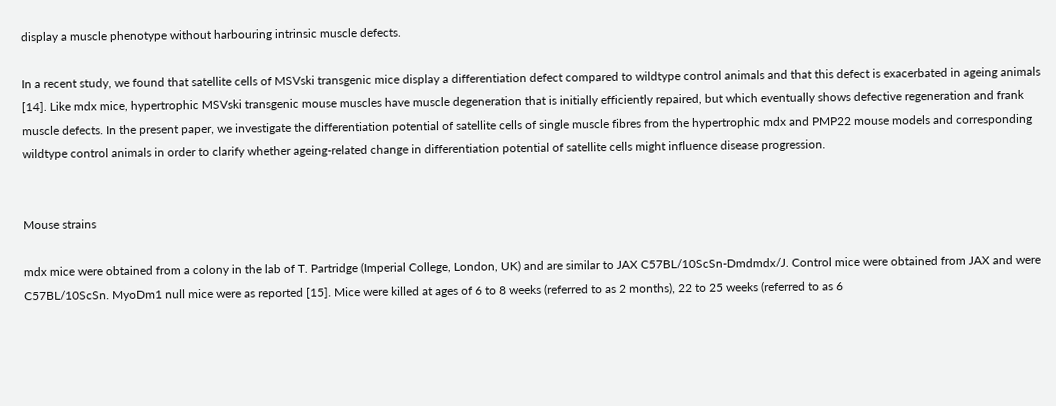display a muscle phenotype without harbouring intrinsic muscle defects.

In a recent study, we found that satellite cells of MSVski transgenic mice display a differentiation defect compared to wildtype control animals and that this defect is exacerbated in ageing animals [14]. Like mdx mice, hypertrophic MSVski transgenic mouse muscles have muscle degeneration that is initially efficiently repaired, but which eventually shows defective regeneration and frank muscle defects. In the present paper, we investigate the differentiation potential of satellite cells of single muscle fibres from the hypertrophic mdx and PMP22 mouse models and corresponding wildtype control animals in order to clarify whether ageing-related change in differentiation potential of satellite cells might influence disease progression.


Mouse strains

mdx mice were obtained from a colony in the lab of T. Partridge (Imperial College, London, UK) and are similar to JAX C57BL/10ScSn-Dmdmdx/J. Control mice were obtained from JAX and were C57BL/10ScSn. MyoDm1 null mice were as reported [15]. Mice were killed at ages of 6 to 8 weeks (referred to as 2 months), 22 to 25 weeks (referred to as 6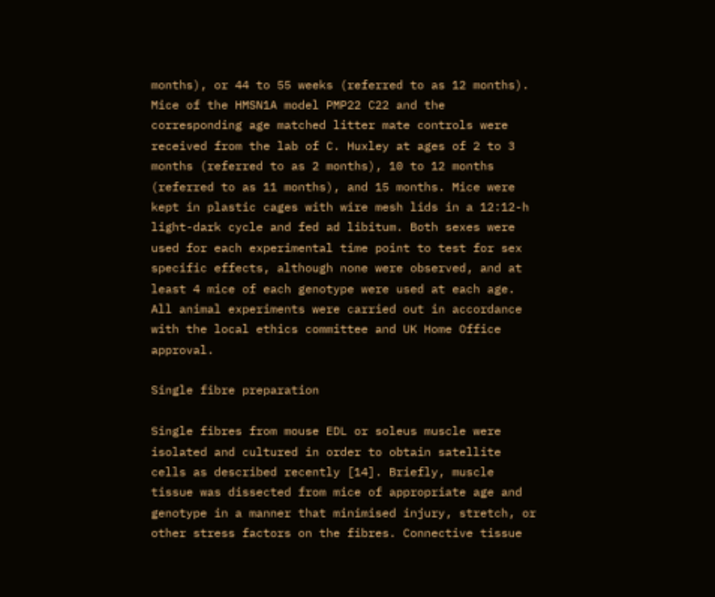months), or 44 to 55 weeks (referred to as 12 months). Mice of the HMSN1A model PMP22 C22 and the corresponding age matched litter mate controls were received from the lab of C. Huxley at ages of 2 to 3 months (referred to as 2 months), 10 to 12 months (referred to as 11 months), and 15 months. Mice were kept in plastic cages with wire mesh lids in a 12:12-h light-dark cycle and fed ad libitum. Both sexes were used for each experimental time point to test for sex specific effects, although none were observed, and at least 4 mice of each genotype were used at each age. All animal experiments were carried out in accordance with the local ethics committee and UK Home Office approval.

Single fibre preparation

Single fibres from mouse EDL or soleus muscle were isolated and cultured in order to obtain satellite cells as described recently [14]. Briefly, muscle tissue was dissected from mice of appropriate age and genotype in a manner that minimised injury, stretch, or other stress factors on the fibres. Connective tissue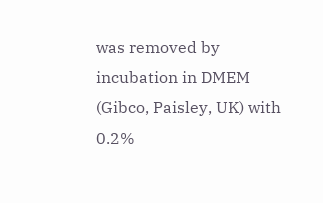was removed by incubation in DMEM (Gibco, Paisley, UK) with 0.2%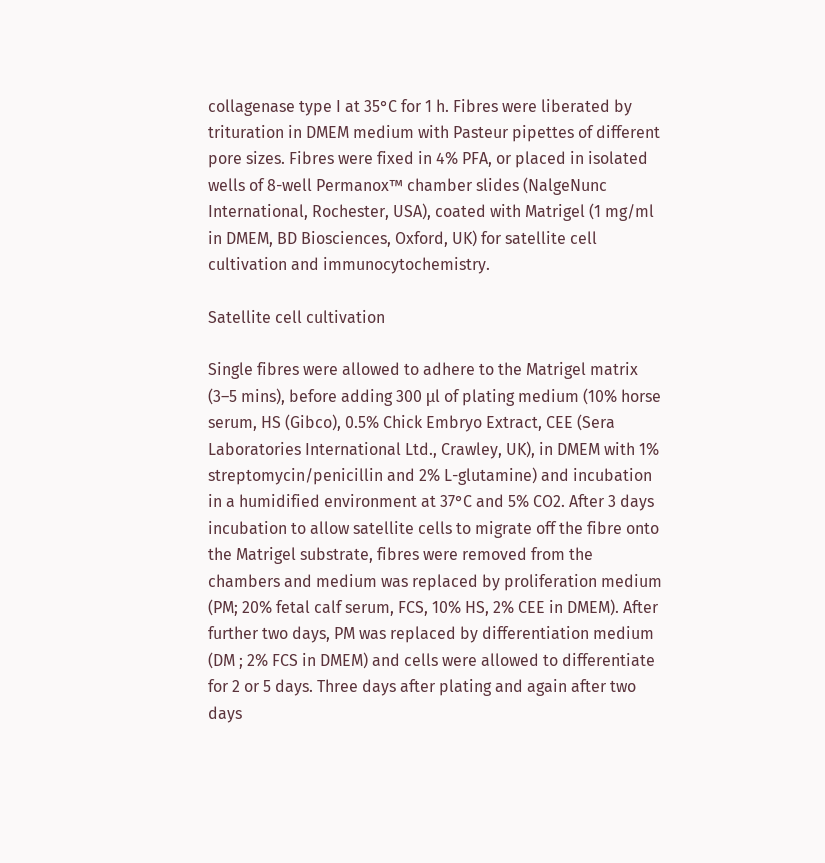collagenase type I at 35°C for 1 h. Fibres were liberated by trituration in DMEM medium with Pasteur pipettes of different pore sizes. Fibres were fixed in 4% PFA, or placed in isolated wells of 8-well Permanox™ chamber slides (NalgeNunc International, Rochester, USA), coated with Matrigel (1 mg/ml in DMEM, BD Biosciences, Oxford, UK) for satellite cell cultivation and immunocytochemistry.

Satellite cell cultivation

Single fibres were allowed to adhere to the Matrigel matrix (3–5 mins), before adding 300 μl of plating medium (10% horse serum, HS (Gibco), 0.5% Chick Embryo Extract, CEE (Sera Laboratories International Ltd., Crawley, UK), in DMEM with 1% streptomycin/penicillin and 2% L-glutamine) and incubation in a humidified environment at 37°C and 5% CO2. After 3 days incubation to allow satellite cells to migrate off the fibre onto the Matrigel substrate, fibres were removed from the chambers and medium was replaced by proliferation medium (PM; 20% fetal calf serum, FCS, 10% HS, 2% CEE in DMEM). After further two days, PM was replaced by differentiation medium (DM ; 2% FCS in DMEM) and cells were allowed to differentiate for 2 or 5 days. Three days after plating and again after two days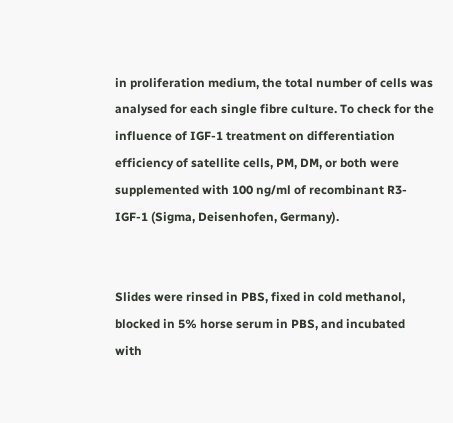in proliferation medium, the total number of cells was analysed for each single fibre culture. To check for the influence of IGF-1 treatment on differentiation efficiency of satellite cells, PM, DM, or both were supplemented with 100 ng/ml of recombinant R3-IGF-1 (Sigma, Deisenhofen, Germany).


Slides were rinsed in PBS, fixed in cold methanol, blocked in 5% horse serum in PBS, and incubated with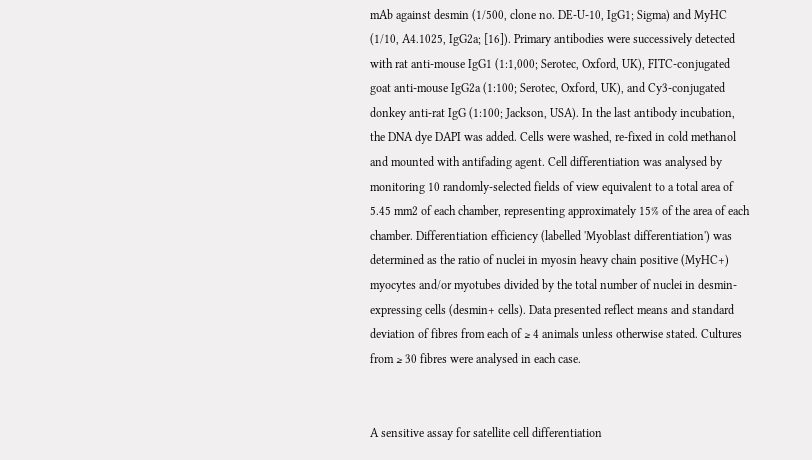mAb against desmin (1/500, clone no. DE-U-10, IgG1; Sigma) and MyHC (1/10, A4.1025, IgG2a; [16]). Primary antibodies were successively detected with rat anti-mouse IgG1 (1:1,000; Serotec, Oxford, UK), FITC-conjugated goat anti-mouse IgG2a (1:100; Serotec, Oxford, UK), and Cy3-conjugated donkey anti-rat IgG (1:100; Jackson, USA). In the last antibody incubation, the DNA dye DAPI was added. Cells were washed, re-fixed in cold methanol and mounted with antifading agent. Cell differentiation was analysed by monitoring 10 randomly-selected fields of view equivalent to a total area of 5.45 mm2 of each chamber, representing approximately 15% of the area of each chamber. Differentiation efficiency (labelled 'Myoblast differentiation') was determined as the ratio of nuclei in myosin heavy chain positive (MyHC+) myocytes and/or myotubes divided by the total number of nuclei in desmin-expressing cells (desmin+ cells). Data presented reflect means and standard deviation of fibres from each of ≥ 4 animals unless otherwise stated. Cultures from ≥ 30 fibres were analysed in each case.


A sensitive assay for satellite cell differentiation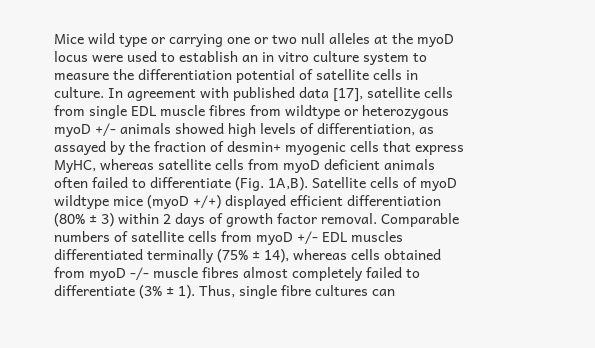Mice wild type or carrying one or two null alleles at the myoD locus were used to establish an in vitro culture system to measure the differentiation potential of satellite cells in culture. In agreement with published data [17], satellite cells from single EDL muscle fibres from wildtype or heterozygous myoD +/- animals showed high levels of differentiation, as assayed by the fraction of desmin+ myogenic cells that express MyHC, whereas satellite cells from myoD deficient animals often failed to differentiate (Fig. 1A,B). Satellite cells of myoD wildtype mice (myoD +/+) displayed efficient differentiation (80% ± 3) within 2 days of growth factor removal. Comparable numbers of satellite cells from myoD +/- EDL muscles differentiated terminally (75% ± 14), whereas cells obtained from myoD -/- muscle fibres almost completely failed to differentiate (3% ± 1). Thus, single fibre cultures can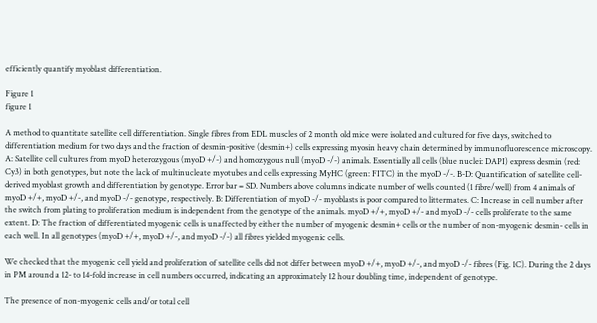efficiently quantify myoblast differentiation.

Figure 1
figure 1

A method to quantitate satellite cell differentiation. Single fibres from EDL muscles of 2 month old mice were isolated and cultured for five days, switched to differentiation medium for two days and the fraction of desmin-positive (desmin+) cells expressing myosin heavy chain determined by immunofluorescence microscopy. A: Satellite cell cultures from myoD heterozygous (myoD +/-) and homozygous null (myoD -/-) animals. Essentially all cells (blue nuclei: DAPI) express desmin (red: Cy3) in both genotypes, but note the lack of multinucleate myotubes and cells expressing MyHC (green: FITC) in the myoD -/-. B-D: Quantification of satellite cell-derived myoblast growth and differentiation by genotype. Error bar = SD. Numbers above columns indicate number of wells counted (1 fibre/well) from 4 animals of myoD +/+, myoD +/-, and myoD -/- genotype, respectively. B: Differentiation of myoD -/- myoblasts is poor compared to littermates. C: Increase in cell number after the switch from plating to proliferation medium is independent from the genotype of the animals. myoD +/+, myoD +/- and myoD -/- cells proliferate to the same extent. D: The fraction of differentiated myogenic cells is unaffected by either the number of myogenic desmin+ cells or the number of non-myogenic desmin- cells in each well. In all genotypes (myoD +/+, myoD +/-, and myoD -/-) all fibres yielded myogenic cells.

We checked that the myogenic cell yield and proliferation of satellite cells did not differ between myoD +/+, myoD +/-, and myoD -/- fibres (Fig. 1C). During the 2 days in PM around a 12- to 14-fold increase in cell numbers occurred, indicating an approximately 12 hour doubling time, independent of genotype.

The presence of non-myogenic cells and/or total cell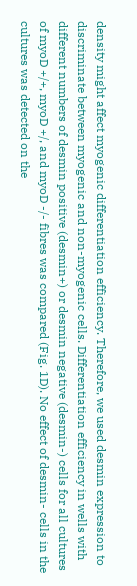density might affect myogenic differentiation efficiency. Therefore, we used desmin expression to discriminate between myogenic and non-myogenic cells. Differentiation efficiency in wells with different numbers of desmin positive (desmin+) or desmin negative (desmin-) cells for all cultures of myoD +/+, myoD +/, and myoD -/- fibres was compared (Fig. 1D). No effect of desmin- cells in the cultures was detected on the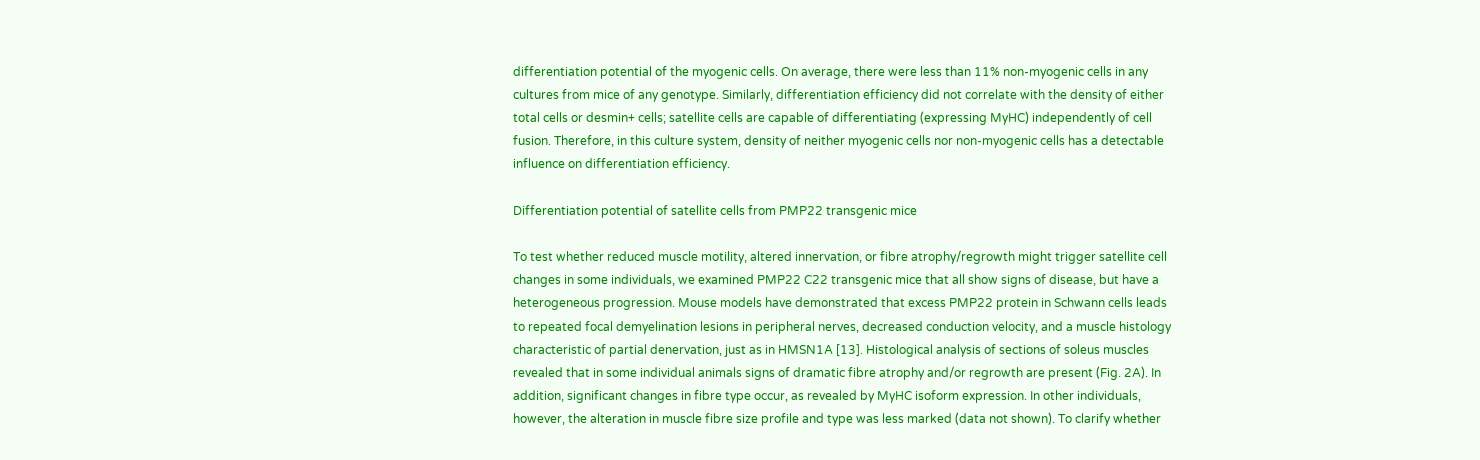differentiation potential of the myogenic cells. On average, there were less than 11% non-myogenic cells in any cultures from mice of any genotype. Similarly, differentiation efficiency did not correlate with the density of either total cells or desmin+ cells; satellite cells are capable of differentiating (expressing MyHC) independently of cell fusion. Therefore, in this culture system, density of neither myogenic cells nor non-myogenic cells has a detectable influence on differentiation efficiency.

Differentiation potential of satellite cells from PMP22 transgenic mice

To test whether reduced muscle motility, altered innervation, or fibre atrophy/regrowth might trigger satellite cell changes in some individuals, we examined PMP22 C22 transgenic mice that all show signs of disease, but have a heterogeneous progression. Mouse models have demonstrated that excess PMP22 protein in Schwann cells leads to repeated focal demyelination lesions in peripheral nerves, decreased conduction velocity, and a muscle histology characteristic of partial denervation, just as in HMSN1A [13]. Histological analysis of sections of soleus muscles revealed that in some individual animals signs of dramatic fibre atrophy and/or regrowth are present (Fig. 2A). In addition, significant changes in fibre type occur, as revealed by MyHC isoform expression. In other individuals, however, the alteration in muscle fibre size profile and type was less marked (data not shown). To clarify whether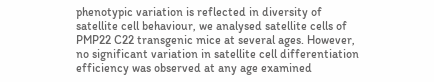phenotypic variation is reflected in diversity of satellite cell behaviour, we analysed satellite cells of PMP22 C22 transgenic mice at several ages. However, no significant variation in satellite cell differentiation efficiency was observed at any age examined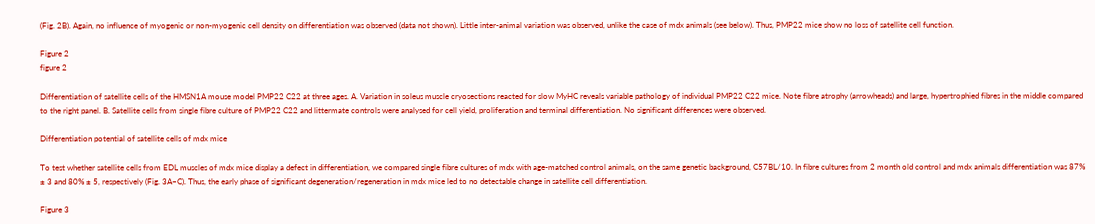(Fig. 2B). Again, no influence of myogenic or non-myogenic cell density on differentiation was observed (data not shown). Little inter-animal variation was observed, unlike the case of mdx animals (see below). Thus, PMP22 mice show no loss of satellite cell function.

Figure 2
figure 2

Differentiation of satellite cells of the HMSN1A mouse model PMP22 C22 at three ages. A. Variation in soleus muscle cryosections reacted for slow MyHC reveals variable pathology of individual PMP22 C22 mice. Note fibre atrophy (arrowheads) and large, hypertrophied fibres in the middle compared to the right panel. B. Satellite cells from single fibre culture of PMP22 C22 and littermate controls were analysed for cell yield, proliferation and terminal differentiation. No significant differences were observed.

Differentiation potential of satellite cells of mdx mice

To test whether satellite cells from EDL muscles of mdx mice display a defect in differentiation, we compared single fibre cultures of mdx with age-matched control animals, on the same genetic background, C57BL/10. In fibre cultures from 2 month old control and mdx animals differentiation was 87% ± 3 and 80% ± 5, respectively (Fig. 3A–C). Thus, the early phase of significant degeneration/regeneration in mdx mice led to no detectable change in satellite cell differentiation.

Figure 3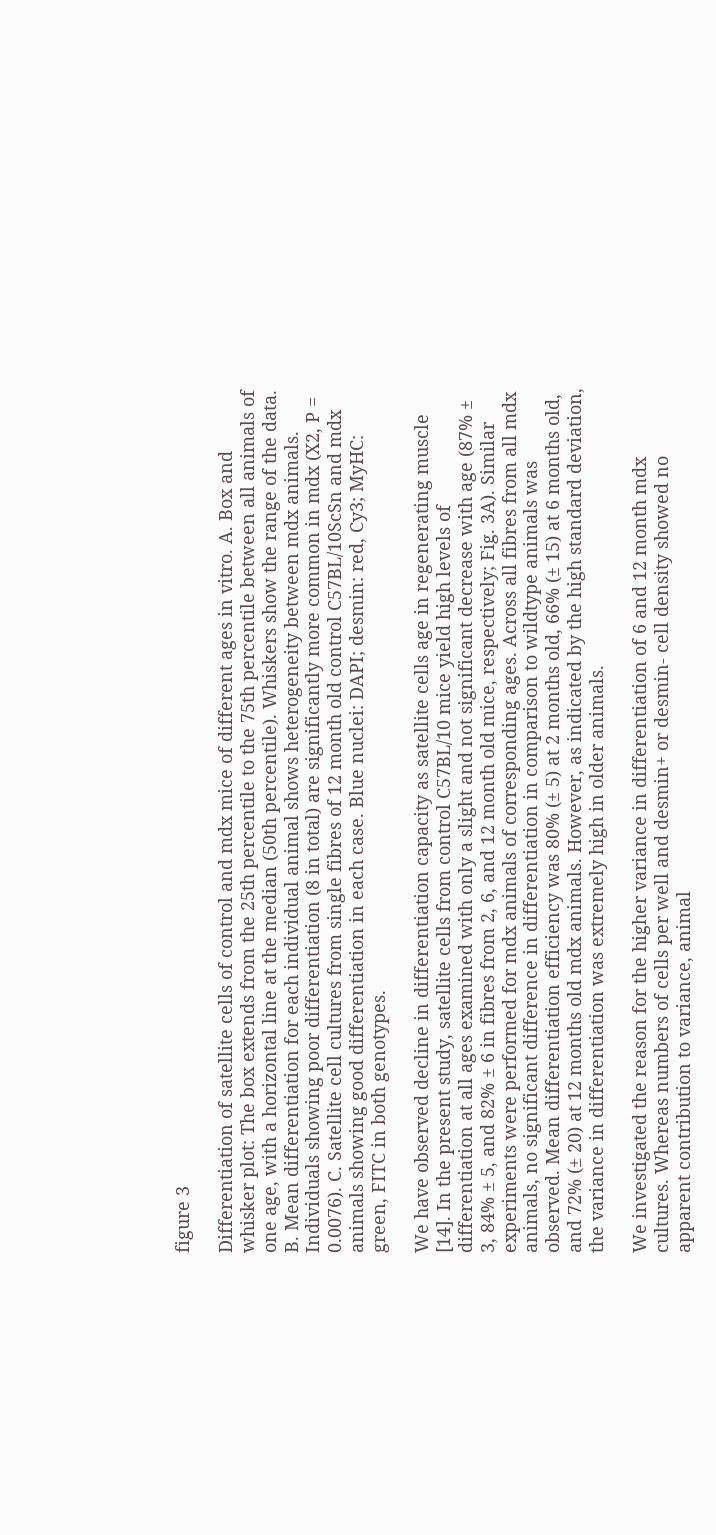figure 3

Differentiation of satellite cells of control and mdx mice of different ages in vitro. A. Box and whisker plot: The box extends from the 25th percentile to the 75th percentile between all animals of one age, with a horizontal line at the median (50th percentile). Whiskers show the range of the data. B. Mean differentiation for each individual animal shows heterogeneity between mdx animals. Individuals showing poor differentiation (8 in total) are significantly more common in mdx (X2, P = 0.0076). C. Satellite cell cultures from single fibres of 12 month old control C57BL/10ScSn and mdx animals showing good differentiation in each case. Blue nuclei: DAPI; desmin: red, Cy3; MyHC: green, FITC in both genotypes.

We have observed decline in differentiation capacity as satellite cells age in regenerating muscle [14]. In the present study, satellite cells from control C57BL/10 mice yield high levels of differentiation at all ages examined with only a slight and not significant decrease with age (87% ± 3, 84% ± 5, and 82% ± 6 in fibres from 2, 6, and 12 month old mice, respectively; Fig. 3A). Similar experiments were performed for mdx animals of corresponding ages. Across all fibres from all mdx animals, no significant difference in differentiation in comparison to wildtype animals was observed. Mean differentiation efficiency was 80% (± 5) at 2 months old, 66% (± 15) at 6 months old, and 72% (± 20) at 12 months old mdx animals. However, as indicated by the high standard deviation, the variance in differentiation was extremely high in older animals.

We investigated the reason for the higher variance in differentiation of 6 and 12 month mdx cultures. Whereas numbers of cells per well and desmin+ or desmin- cell density showed no apparent contribution to variance, animal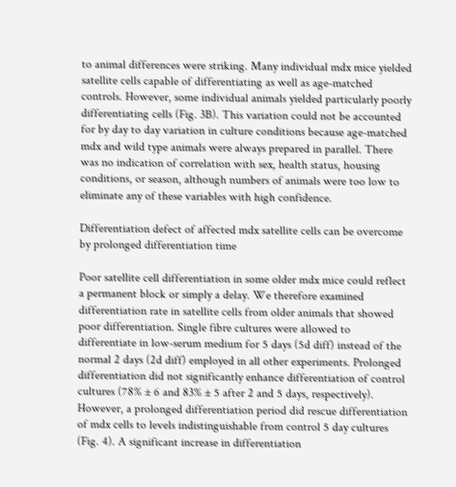to animal differences were striking. Many individual mdx mice yielded satellite cells capable of differentiating as well as age-matched controls. However, some individual animals yielded particularly poorly differentiating cells (Fig. 3B). This variation could not be accounted for by day to day variation in culture conditions because age-matched mdx and wild type animals were always prepared in parallel. There was no indication of correlation with sex, health status, housing conditions, or season, although numbers of animals were too low to eliminate any of these variables with high confidence.

Differentiation defect of affected mdx satellite cells can be overcome by prolonged differentiation time

Poor satellite cell differentiation in some older mdx mice could reflect a permanent block or simply a delay. We therefore examined differentiation rate in satellite cells from older animals that showed poor differentiation. Single fibre cultures were allowed to differentiate in low-serum medium for 5 days (5d diff) instead of the normal 2 days (2d diff) employed in all other experiments. Prolonged differentiation did not significantly enhance differentiation of control cultures (78% ± 6 and 83% ± 5 after 2 and 5 days, respectively). However, a prolonged differentiation period did rescue differentiation of mdx cells to levels indistinguishable from control 5 day cultures (Fig. 4). A significant increase in differentiation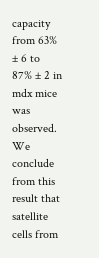capacity from 63% ± 6 to 87% ± 2 in mdx mice was observed. We conclude from this result that satellite cells from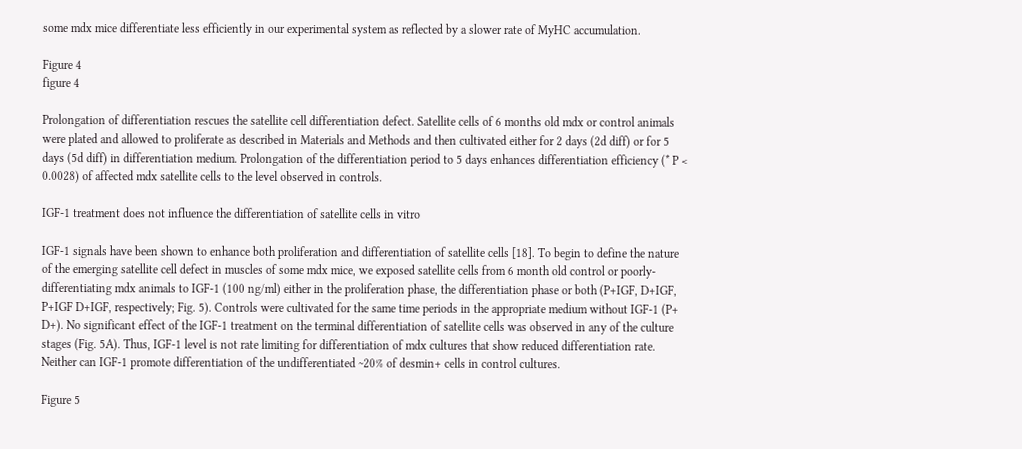some mdx mice differentiate less efficiently in our experimental system as reflected by a slower rate of MyHC accumulation.

Figure 4
figure 4

Prolongation of differentiation rescues the satellite cell differentiation defect. Satellite cells of 6 months old mdx or control animals were plated and allowed to proliferate as described in Materials and Methods and then cultivated either for 2 days (2d diff) or for 5 days (5d diff) in differentiation medium. Prolongation of the differentiation period to 5 days enhances differentiation efficiency (* P < 0.0028) of affected mdx satellite cells to the level observed in controls.

IGF-1 treatment does not influence the differentiation of satellite cells in vitro

IGF-1 signals have been shown to enhance both proliferation and differentiation of satellite cells [18]. To begin to define the nature of the emerging satellite cell defect in muscles of some mdx mice, we exposed satellite cells from 6 month old control or poorly-differentiating mdx animals to IGF-1 (100 ng/ml) either in the proliferation phase, the differentiation phase or both (P+IGF, D+IGF, P+IGF D+IGF, respectively; Fig. 5). Controls were cultivated for the same time periods in the appropriate medium without IGF-1 (P+ D+). No significant effect of the IGF-1 treatment on the terminal differentiation of satellite cells was observed in any of the culture stages (Fig. 5A). Thus, IGF-1 level is not rate limiting for differentiation of mdx cultures that show reduced differentiation rate. Neither can IGF-1 promote differentiation of the undifferentiated ~20% of desmin+ cells in control cultures.

Figure 5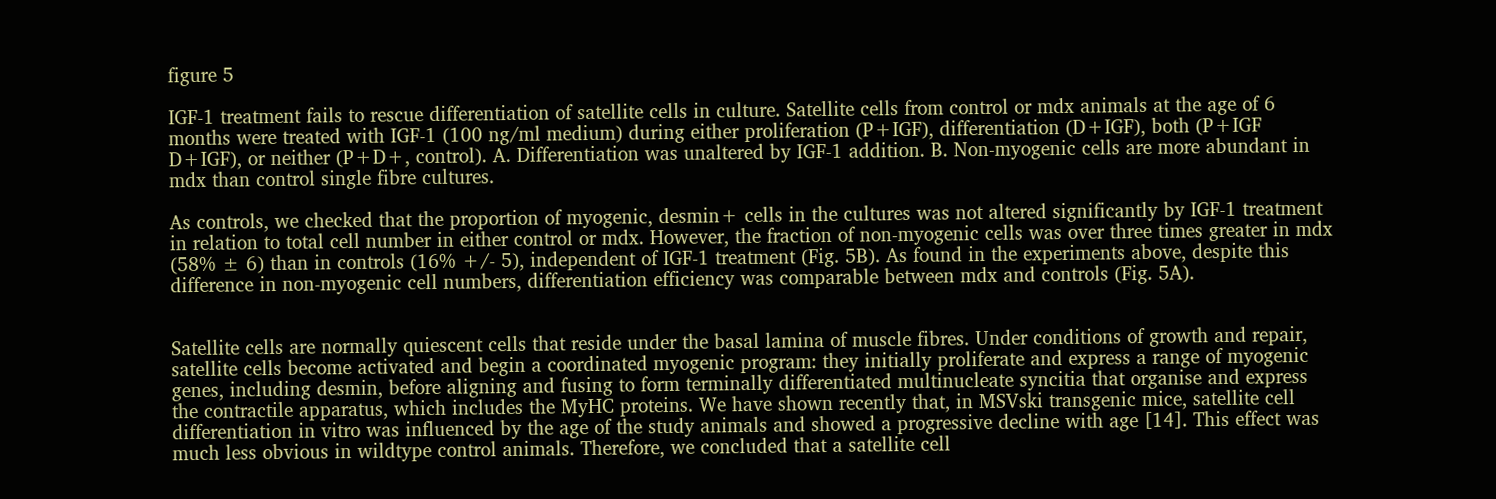figure 5

IGF-1 treatment fails to rescue differentiation of satellite cells in culture. Satellite cells from control or mdx animals at the age of 6 months were treated with IGF-1 (100 ng/ml medium) during either proliferation (P+IGF), differentiation (D+IGF), both (P+IGF D+IGF), or neither (P+D+, control). A. Differentiation was unaltered by IGF-1 addition. B. Non-myogenic cells are more abundant in mdx than control single fibre cultures.

As controls, we checked that the proportion of myogenic, desmin+ cells in the cultures was not altered significantly by IGF-1 treatment in relation to total cell number in either control or mdx. However, the fraction of non-myogenic cells was over three times greater in mdx (58% ± 6) than in controls (16% +/- 5), independent of IGF-1 treatment (Fig. 5B). As found in the experiments above, despite this difference in non-myogenic cell numbers, differentiation efficiency was comparable between mdx and controls (Fig. 5A).


Satellite cells are normally quiescent cells that reside under the basal lamina of muscle fibres. Under conditions of growth and repair, satellite cells become activated and begin a coordinated myogenic program: they initially proliferate and express a range of myogenic genes, including desmin, before aligning and fusing to form terminally differentiated multinucleate syncitia that organise and express the contractile apparatus, which includes the MyHC proteins. We have shown recently that, in MSVski transgenic mice, satellite cell differentiation in vitro was influenced by the age of the study animals and showed a progressive decline with age [14]. This effect was much less obvious in wildtype control animals. Therefore, we concluded that a satellite cell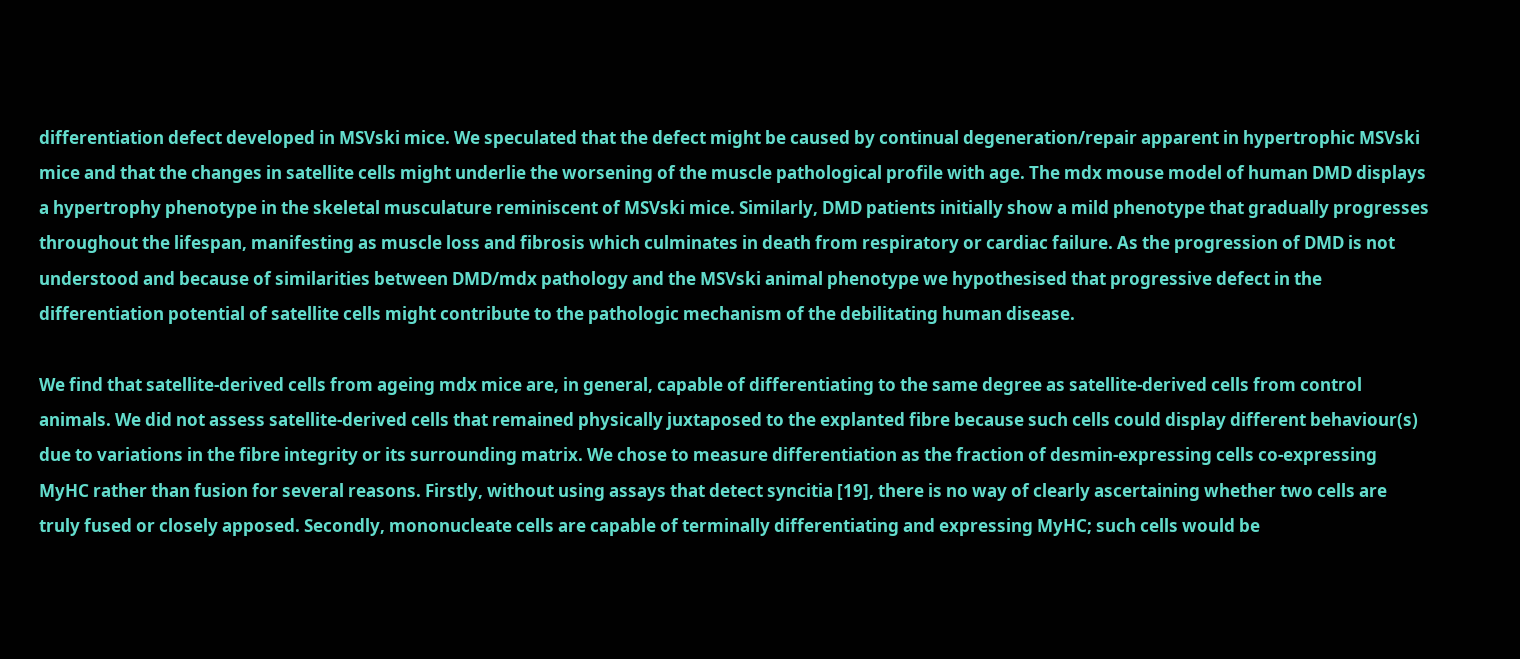differentiation defect developed in MSVski mice. We speculated that the defect might be caused by continual degeneration/repair apparent in hypertrophic MSVski mice and that the changes in satellite cells might underlie the worsening of the muscle pathological profile with age. The mdx mouse model of human DMD displays a hypertrophy phenotype in the skeletal musculature reminiscent of MSVski mice. Similarly, DMD patients initially show a mild phenotype that gradually progresses throughout the lifespan, manifesting as muscle loss and fibrosis which culminates in death from respiratory or cardiac failure. As the progression of DMD is not understood and because of similarities between DMD/mdx pathology and the MSVski animal phenotype we hypothesised that progressive defect in the differentiation potential of satellite cells might contribute to the pathologic mechanism of the debilitating human disease.

We find that satellite-derived cells from ageing mdx mice are, in general, capable of differentiating to the same degree as satellite-derived cells from control animals. We did not assess satellite-derived cells that remained physically juxtaposed to the explanted fibre because such cells could display different behaviour(s) due to variations in the fibre integrity or its surrounding matrix. We chose to measure differentiation as the fraction of desmin-expressing cells co-expressing MyHC rather than fusion for several reasons. Firstly, without using assays that detect syncitia [19], there is no way of clearly ascertaining whether two cells are truly fused or closely apposed. Secondly, mononucleate cells are capable of terminally differentiating and expressing MyHC; such cells would be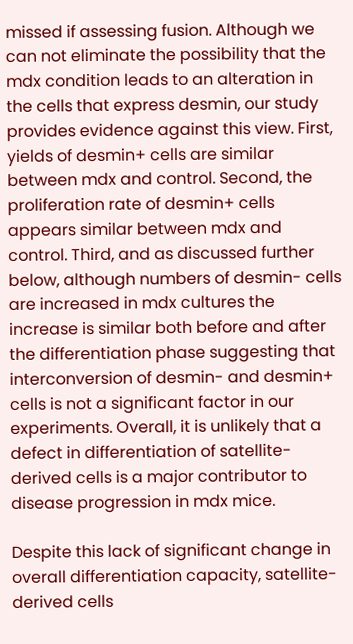missed if assessing fusion. Although we can not eliminate the possibility that the mdx condition leads to an alteration in the cells that express desmin, our study provides evidence against this view. First, yields of desmin+ cells are similar between mdx and control. Second, the proliferation rate of desmin+ cells appears similar between mdx and control. Third, and as discussed further below, although numbers of desmin- cells are increased in mdx cultures the increase is similar both before and after the differentiation phase suggesting that interconversion of desmin- and desmin+ cells is not a significant factor in our experiments. Overall, it is unlikely that a defect in differentiation of satellite-derived cells is a major contributor to disease progression in mdx mice.

Despite this lack of significant change in overall differentiation capacity, satellite-derived cells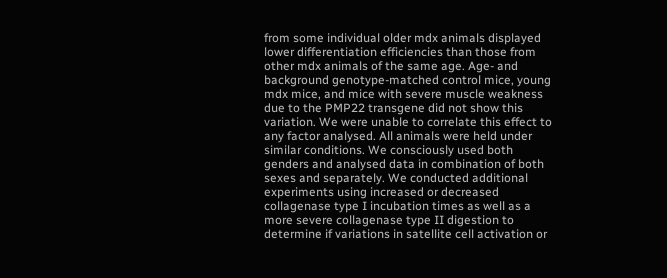from some individual older mdx animals displayed lower differentiation efficiencies than those from other mdx animals of the same age. Age- and background genotype-matched control mice, young mdx mice, and mice with severe muscle weakness due to the PMP22 transgene did not show this variation. We were unable to correlate this effect to any factor analysed. All animals were held under similar conditions. We consciously used both genders and analysed data in combination of both sexes and separately. We conducted additional experiments using increased or decreased collagenase type I incubation times as well as a more severe collagenase type II digestion to determine if variations in satellite cell activation or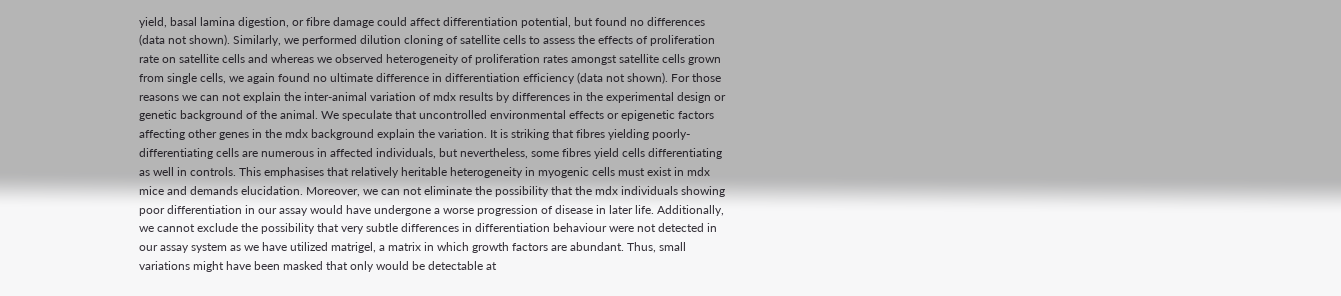yield, basal lamina digestion, or fibre damage could affect differentiation potential, but found no differences (data not shown). Similarly, we performed dilution cloning of satellite cells to assess the effects of proliferation rate on satellite cells and whereas we observed heterogeneity of proliferation rates amongst satellite cells grown from single cells, we again found no ultimate difference in differentiation efficiency (data not shown). For those reasons we can not explain the inter-animal variation of mdx results by differences in the experimental design or genetic background of the animal. We speculate that uncontrolled environmental effects or epigenetic factors affecting other genes in the mdx background explain the variation. It is striking that fibres yielding poorly-differentiating cells are numerous in affected individuals, but nevertheless, some fibres yield cells differentiating as well in controls. This emphasises that relatively heritable heterogeneity in myogenic cells must exist in mdx mice and demands elucidation. Moreover, we can not eliminate the possibility that the mdx individuals showing poor differentiation in our assay would have undergone a worse progression of disease in later life. Additionally, we cannot exclude the possibility that very subtle differences in differentiation behaviour were not detected in our assay system as we have utilized matrigel, a matrix in which growth factors are abundant. Thus, small variations might have been masked that only would be detectable at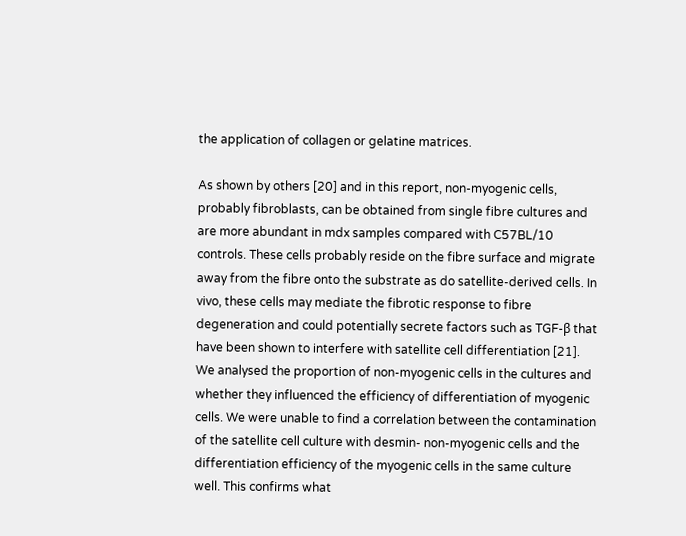the application of collagen or gelatine matrices.

As shown by others [20] and in this report, non-myogenic cells, probably fibroblasts, can be obtained from single fibre cultures and are more abundant in mdx samples compared with C57BL/10 controls. These cells probably reside on the fibre surface and migrate away from the fibre onto the substrate as do satellite-derived cells. In vivo, these cells may mediate the fibrotic response to fibre degeneration and could potentially secrete factors such as TGF-β that have been shown to interfere with satellite cell differentiation [21]. We analysed the proportion of non-myogenic cells in the cultures and whether they influenced the efficiency of differentiation of myogenic cells. We were unable to find a correlation between the contamination of the satellite cell culture with desmin- non-myogenic cells and the differentiation efficiency of the myogenic cells in the same culture well. This confirms what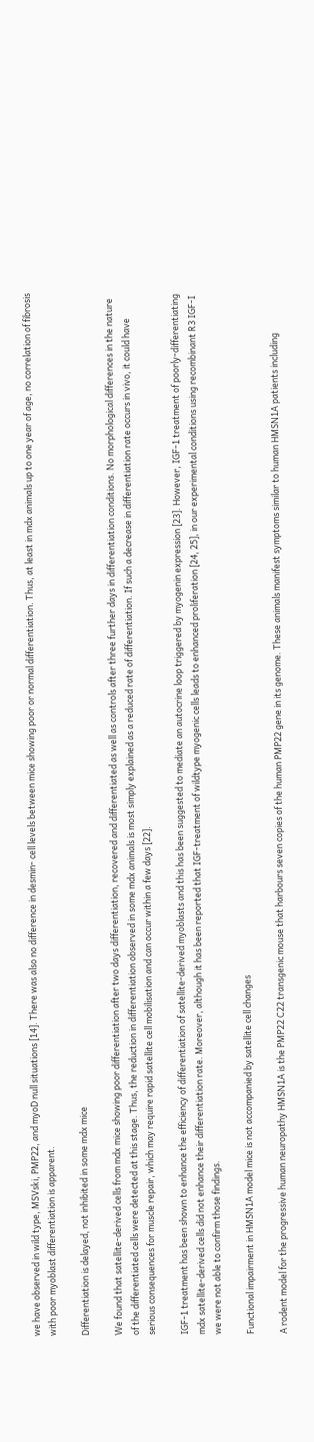we have observed in wild type, MSVski, PMP22, and myoD null situations [14]. There was also no difference in desmin- cell levels between mice showing poor or normal differentiation. Thus, at least in mdx animals up to one year of age, no correlation of fibrosis with poor myoblast differentiation is apparent.

Differentiation is delayed, not inhibited in some mdx mice

We found that satellite-derived cells from mdx mice showing poor differentiation after two days differentiation, recovered and differentiated as well as controls after three further days in differentiation conditions. No morphological differences in the nature of the differentiated cells were detected at this stage. Thus, the reduction in differentiation observed in some mdx animals is most simply explained as a reduced rate of differentiation. If such a decrease in differentiation rate occurs in vivo, it could have serious consequences for muscle repair, which may require rapid satellite cell mobilisation and can occur within a few days [22].

IGF-1 treatment has been shown to enhance the efficiency of differentiation of satellite-derived myoblasts and this has been suggested to mediate an autocrine loop triggered by myogenin expression [23]. However, IGF-1 treatment of poorly-differentiating mdx satellite-derived cells did not enhance their differentiation rate. Moreover, although it has been reported that IGF-treatment of wildtype myogenic cells leads to enhanced proliferation [24, 25], in our experimental conditions using recombinant R3 IGF-I we were not able to confirm those findings.

Functional impairment in HMSN1A model mice is not accompanied by satellite cell changes

A rodent model for the progressive human neuropathy HMSN1A is the PMP22 C22 transgenic mouse that harbours seven copies of the human PMP22 gene in its genome. These animals manifest symptoms similar to human HMSN1A patients including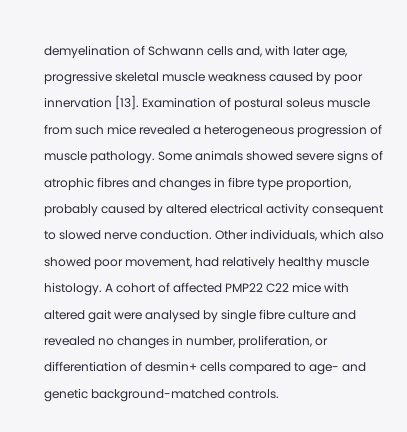demyelination of Schwann cells and, with later age, progressive skeletal muscle weakness caused by poor innervation [13]. Examination of postural soleus muscle from such mice revealed a heterogeneous progression of muscle pathology. Some animals showed severe signs of atrophic fibres and changes in fibre type proportion, probably caused by altered electrical activity consequent to slowed nerve conduction. Other individuals, which also showed poor movement, had relatively healthy muscle histology. A cohort of affected PMP22 C22 mice with altered gait were analysed by single fibre culture and revealed no changes in number, proliferation, or differentiation of desmin+ cells compared to age- and genetic background-matched controls.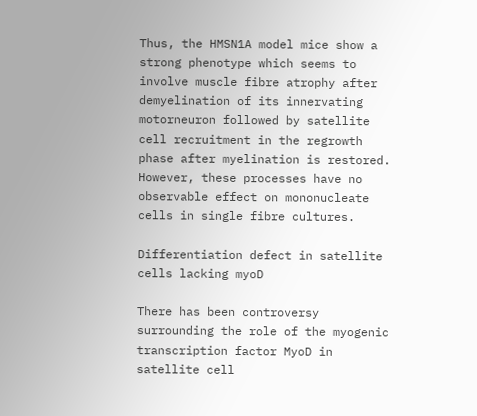Thus, the HMSN1A model mice show a strong phenotype which seems to involve muscle fibre atrophy after demyelination of its innervating motorneuron followed by satellite cell recruitment in the regrowth phase after myelination is restored. However, these processes have no observable effect on mononucleate cells in single fibre cultures.

Differentiation defect in satellite cells lacking myoD

There has been controversy surrounding the role of the myogenic transcription factor MyoD in satellite cell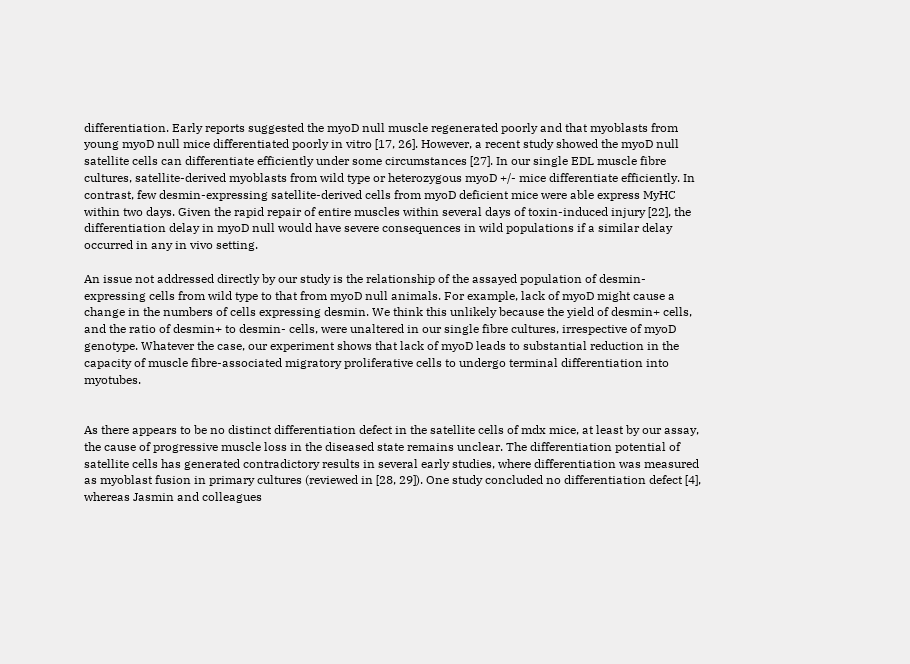differentiation. Early reports suggested the myoD null muscle regenerated poorly and that myoblasts from young myoD null mice differentiated poorly in vitro [17, 26]. However, a recent study showed the myoD null satellite cells can differentiate efficiently under some circumstances [27]. In our single EDL muscle fibre cultures, satellite-derived myoblasts from wild type or heterozygous myoD +/- mice differentiate efficiently. In contrast, few desmin-expressing satellite-derived cells from myoD deficient mice were able express MyHC within two days. Given the rapid repair of entire muscles within several days of toxin-induced injury [22], the differentiation delay in myoD null would have severe consequences in wild populations if a similar delay occurred in any in vivo setting.

An issue not addressed directly by our study is the relationship of the assayed population of desmin-expressing cells from wild type to that from myoD null animals. For example, lack of myoD might cause a change in the numbers of cells expressing desmin. We think this unlikely because the yield of desmin+ cells, and the ratio of desmin+ to desmin- cells, were unaltered in our single fibre cultures, irrespective of myoD genotype. Whatever the case, our experiment shows that lack of myoD leads to substantial reduction in the capacity of muscle fibre-associated migratory proliferative cells to undergo terminal differentiation into myotubes.


As there appears to be no distinct differentiation defect in the satellite cells of mdx mice, at least by our assay, the cause of progressive muscle loss in the diseased state remains unclear. The differentiation potential of satellite cells has generated contradictory results in several early studies, where differentiation was measured as myoblast fusion in primary cultures (reviewed in [28, 29]). One study concluded no differentiation defect [4], whereas Jasmin and colleagues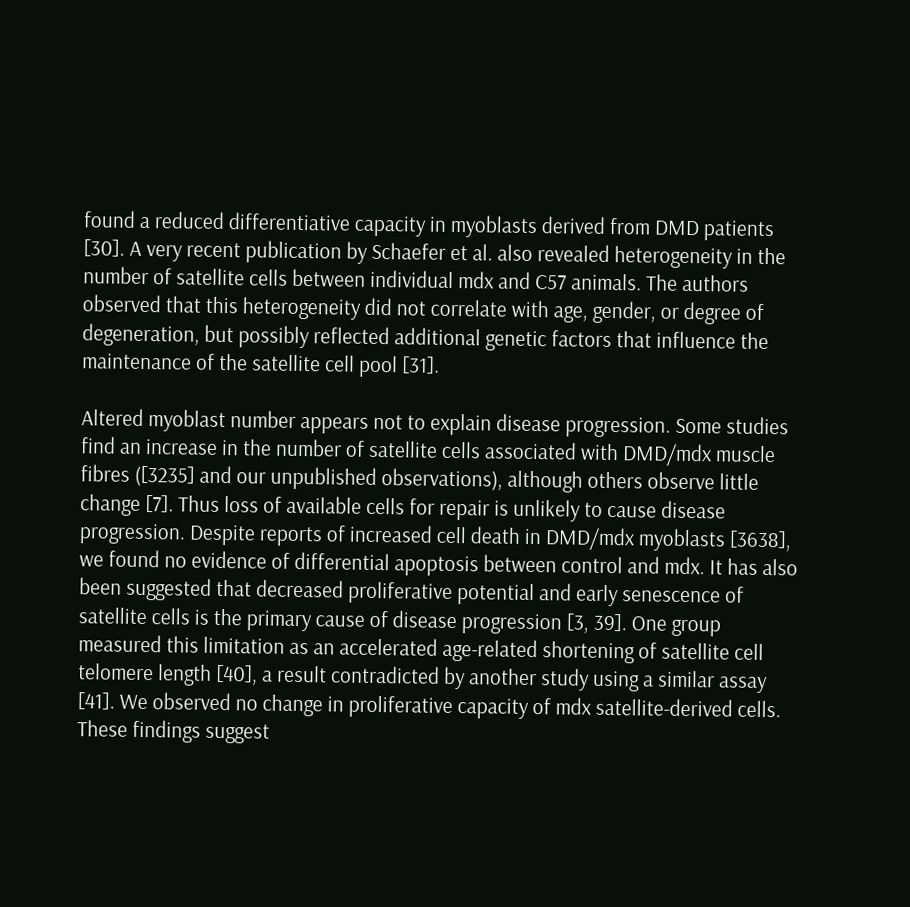found a reduced differentiative capacity in myoblasts derived from DMD patients [30]. A very recent publication by Schaefer et al. also revealed heterogeneity in the number of satellite cells between individual mdx and C57 animals. The authors observed that this heterogeneity did not correlate with age, gender, or degree of degeneration, but possibly reflected additional genetic factors that influence the maintenance of the satellite cell pool [31].

Altered myoblast number appears not to explain disease progression. Some studies find an increase in the number of satellite cells associated with DMD/mdx muscle fibres ([3235] and our unpublished observations), although others observe little change [7]. Thus loss of available cells for repair is unlikely to cause disease progression. Despite reports of increased cell death in DMD/mdx myoblasts [3638], we found no evidence of differential apoptosis between control and mdx. It has also been suggested that decreased proliferative potential and early senescence of satellite cells is the primary cause of disease progression [3, 39]. One group measured this limitation as an accelerated age-related shortening of satellite cell telomere length [40], a result contradicted by another study using a similar assay [41]. We observed no change in proliferative capacity of mdx satellite-derived cells. These findings suggest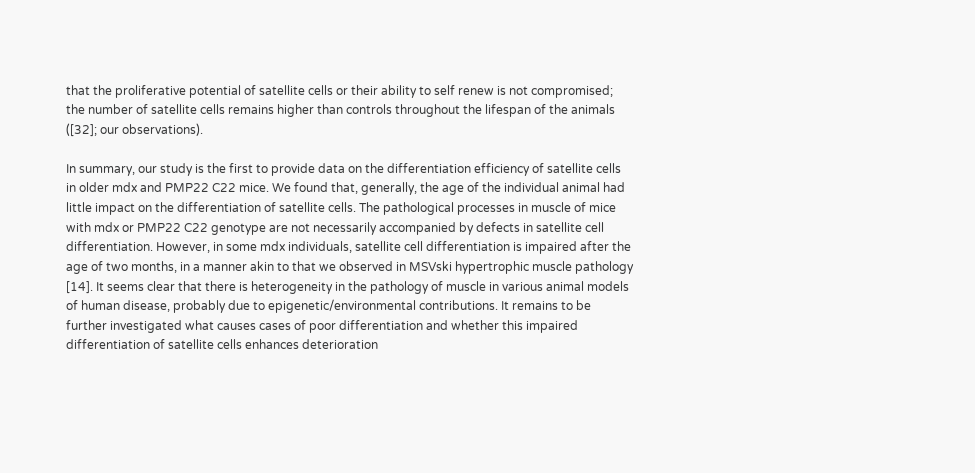that the proliferative potential of satellite cells or their ability to self renew is not compromised; the number of satellite cells remains higher than controls throughout the lifespan of the animals ([32]; our observations).

In summary, our study is the first to provide data on the differentiation efficiency of satellite cells in older mdx and PMP22 C22 mice. We found that, generally, the age of the individual animal had little impact on the differentiation of satellite cells. The pathological processes in muscle of mice with mdx or PMP22 C22 genotype are not necessarily accompanied by defects in satellite cell differentiation. However, in some mdx individuals, satellite cell differentiation is impaired after the age of two months, in a manner akin to that we observed in MSVski hypertrophic muscle pathology [14]. It seems clear that there is heterogeneity in the pathology of muscle in various animal models of human disease, probably due to epigenetic/environmental contributions. It remains to be further investigated what causes cases of poor differentiation and whether this impaired differentiation of satellite cells enhances deterioration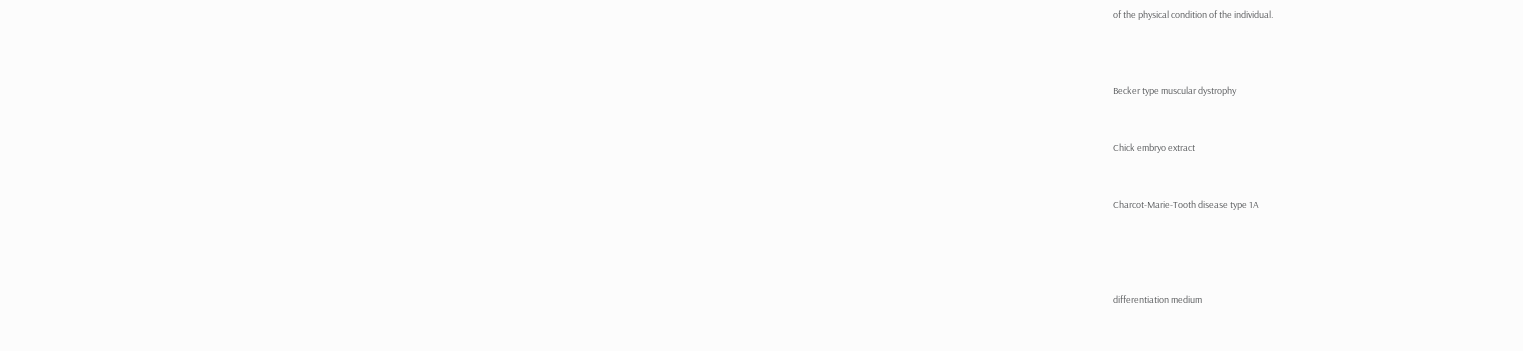of the physical condition of the individual.



Becker type muscular dystrophy


Chick embryo extract


Charcot-Marie-Tooth disease type 1A




differentiation medium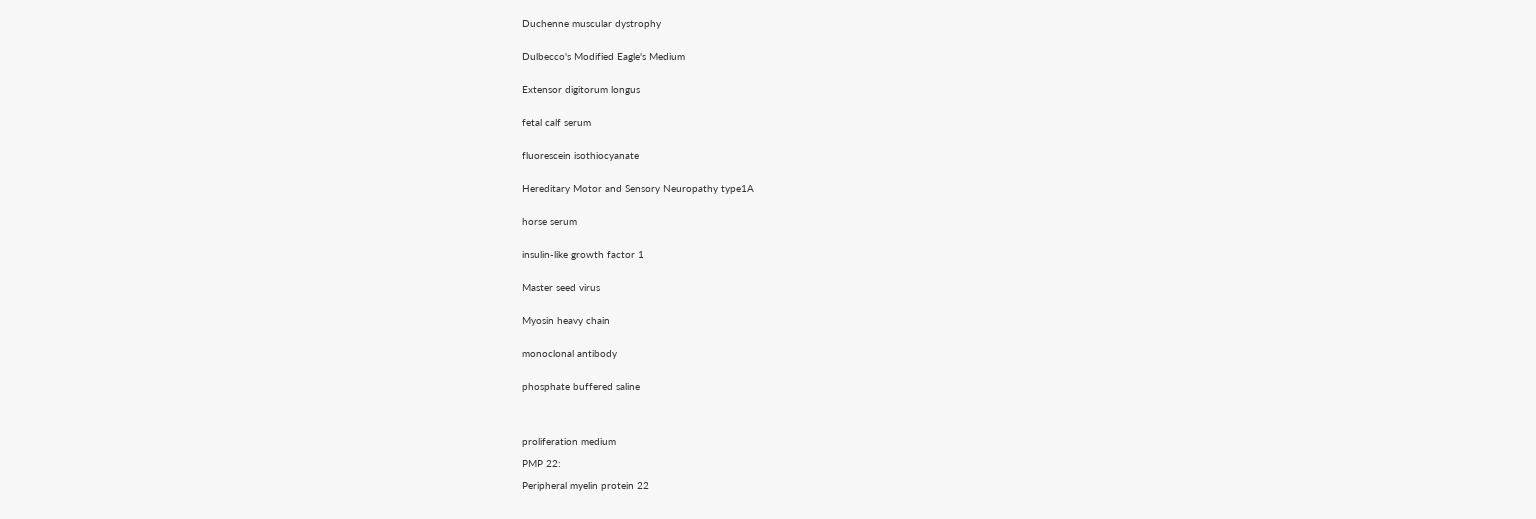Duchenne muscular dystrophy


Dulbecco's Modified Eagle's Medium


Extensor digitorum longus


fetal calf serum


fluorescein isothiocyanate


Hereditary Motor and Sensory Neuropathy type1A


horse serum


insulin-like growth factor 1


Master seed virus


Myosin heavy chain


monoclonal antibody


phosphate buffered saline




proliferation medium

PMP 22:

Peripheral myelin protein 22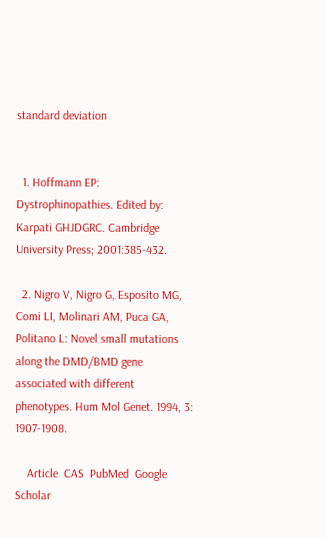standard deviation


  1. Hoffmann EP: Dystrophinopathies. Edited by: Karpati GHJDGRC. Cambridge University Press; 2001:385-432.

  2. Nigro V, Nigro G, Esposito MG, Comi LI, Molinari AM, Puca GA, Politano L: Novel small mutations along the DMD/BMD gene associated with different phenotypes. Hum Mol Genet. 1994, 3: 1907-1908.

    Article  CAS  PubMed  Google Scholar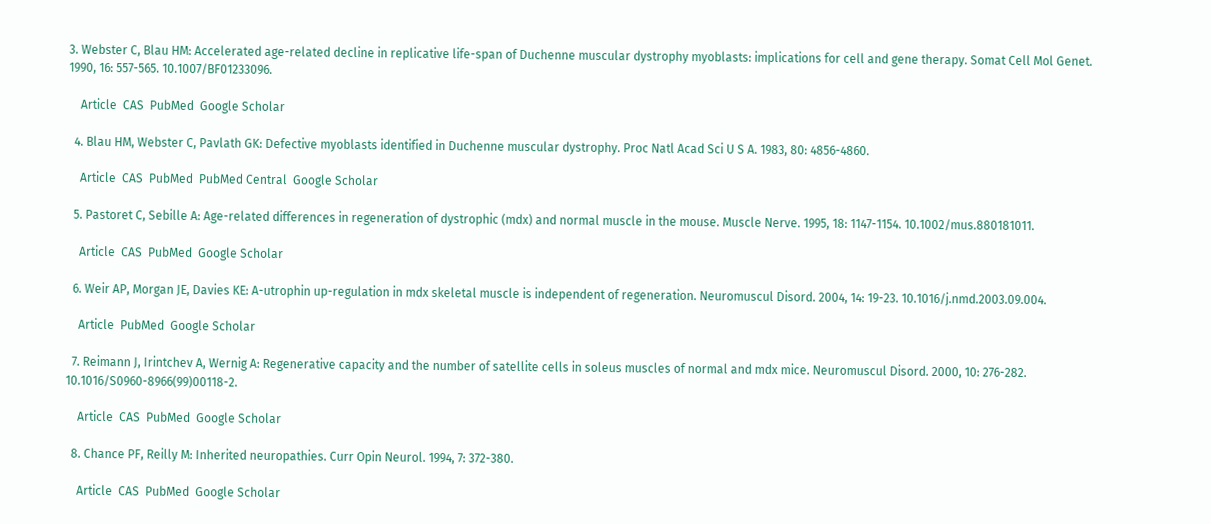3. Webster C, Blau HM: Accelerated age-related decline in replicative life-span of Duchenne muscular dystrophy myoblasts: implications for cell and gene therapy. Somat Cell Mol Genet. 1990, 16: 557-565. 10.1007/BF01233096.

    Article  CAS  PubMed  Google Scholar

  4. Blau HM, Webster C, Pavlath GK: Defective myoblasts identified in Duchenne muscular dystrophy. Proc Natl Acad Sci U S A. 1983, 80: 4856-4860.

    Article  CAS  PubMed  PubMed Central  Google Scholar

  5. Pastoret C, Sebille A: Age-related differences in regeneration of dystrophic (mdx) and normal muscle in the mouse. Muscle Nerve. 1995, 18: 1147-1154. 10.1002/mus.880181011.

    Article  CAS  PubMed  Google Scholar

  6. Weir AP, Morgan JE, Davies KE: A-utrophin up-regulation in mdx skeletal muscle is independent of regeneration. Neuromuscul Disord. 2004, 14: 19-23. 10.1016/j.nmd.2003.09.004.

    Article  PubMed  Google Scholar

  7. Reimann J, Irintchev A, Wernig A: Regenerative capacity and the number of satellite cells in soleus muscles of normal and mdx mice. Neuromuscul Disord. 2000, 10: 276-282. 10.1016/S0960-8966(99)00118-2.

    Article  CAS  PubMed  Google Scholar

  8. Chance PF, Reilly M: Inherited neuropathies. Curr Opin Neurol. 1994, 7: 372-380.

    Article  CAS  PubMed  Google Scholar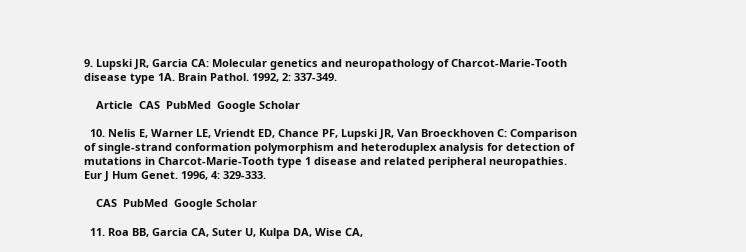9. Lupski JR, Garcia CA: Molecular genetics and neuropathology of Charcot-Marie-Tooth disease type 1A. Brain Pathol. 1992, 2: 337-349.

    Article  CAS  PubMed  Google Scholar

  10. Nelis E, Warner LE, Vriendt ED, Chance PF, Lupski JR, Van Broeckhoven C: Comparison of single-strand conformation polymorphism and heteroduplex analysis for detection of mutations in Charcot-Marie-Tooth type 1 disease and related peripheral neuropathies. Eur J Hum Genet. 1996, 4: 329-333.

    CAS  PubMed  Google Scholar

  11. Roa BB, Garcia CA, Suter U, Kulpa DA, Wise CA,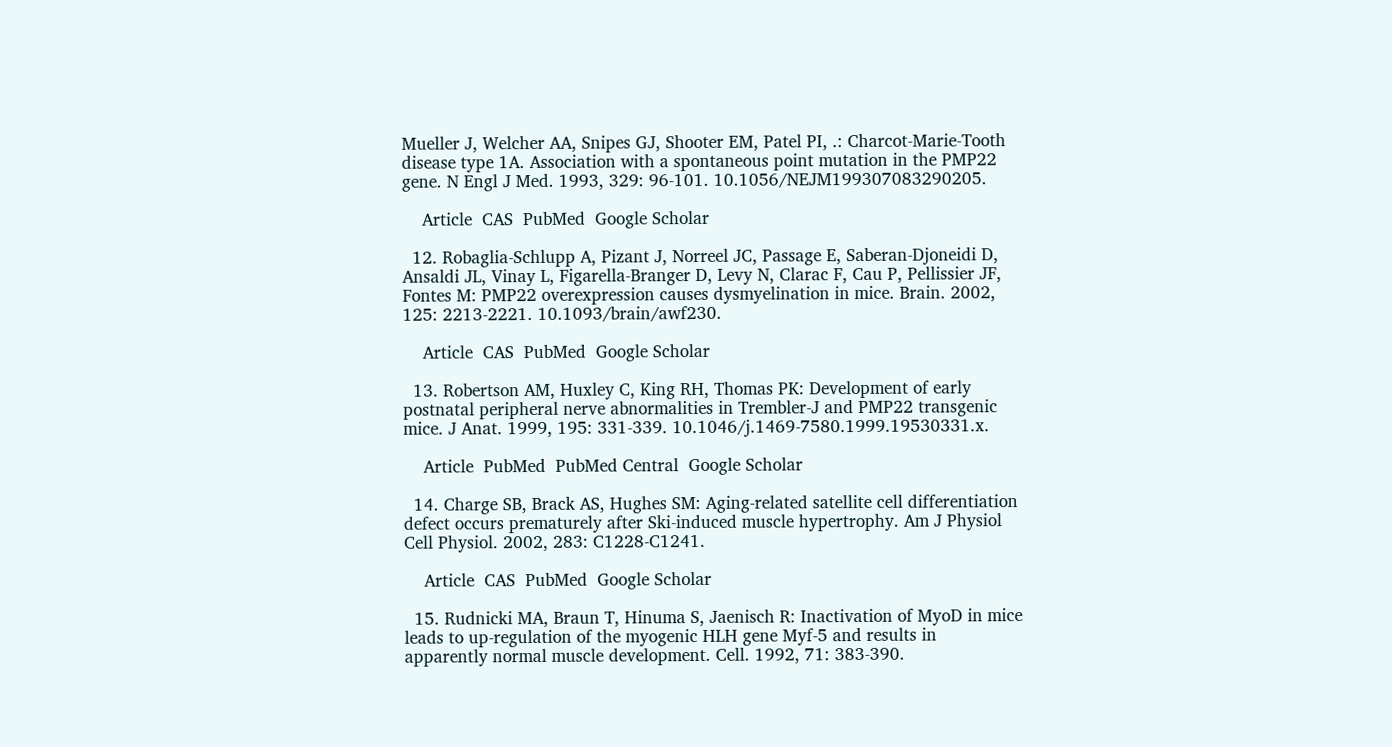Mueller J, Welcher AA, Snipes GJ, Shooter EM, Patel PI, .: Charcot-Marie-Tooth disease type 1A. Association with a spontaneous point mutation in the PMP22 gene. N Engl J Med. 1993, 329: 96-101. 10.1056/NEJM199307083290205.

    Article  CAS  PubMed  Google Scholar

  12. Robaglia-Schlupp A, Pizant J, Norreel JC, Passage E, Saberan-Djoneidi D, Ansaldi JL, Vinay L, Figarella-Branger D, Levy N, Clarac F, Cau P, Pellissier JF, Fontes M: PMP22 overexpression causes dysmyelination in mice. Brain. 2002, 125: 2213-2221. 10.1093/brain/awf230.

    Article  CAS  PubMed  Google Scholar

  13. Robertson AM, Huxley C, King RH, Thomas PK: Development of early postnatal peripheral nerve abnormalities in Trembler-J and PMP22 transgenic mice. J Anat. 1999, 195: 331-339. 10.1046/j.1469-7580.1999.19530331.x.

    Article  PubMed  PubMed Central  Google Scholar

  14. Charge SB, Brack AS, Hughes SM: Aging-related satellite cell differentiation defect occurs prematurely after Ski-induced muscle hypertrophy. Am J Physiol Cell Physiol. 2002, 283: C1228-C1241.

    Article  CAS  PubMed  Google Scholar

  15. Rudnicki MA, Braun T, Hinuma S, Jaenisch R: Inactivation of MyoD in mice leads to up-regulation of the myogenic HLH gene Myf-5 and results in apparently normal muscle development. Cell. 1992, 71: 383-390.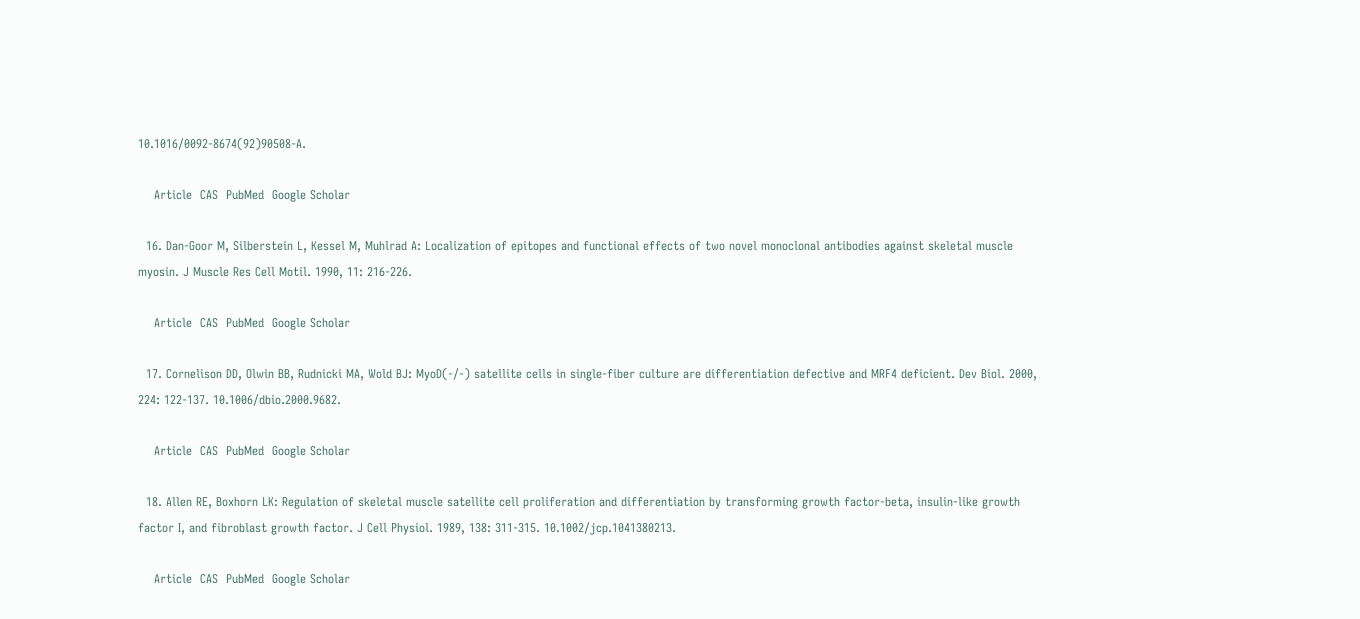10.1016/0092-8674(92)90508-A.

    Article  CAS  PubMed  Google Scholar

  16. Dan-Goor M, Silberstein L, Kessel M, Muhlrad A: Localization of epitopes and functional effects of two novel monoclonal antibodies against skeletal muscle myosin. J Muscle Res Cell Motil. 1990, 11: 216-226.

    Article  CAS  PubMed  Google Scholar

  17. Cornelison DD, Olwin BB, Rudnicki MA, Wold BJ: MyoD(-/-) satellite cells in single-fiber culture are differentiation defective and MRF4 deficient. Dev Biol. 2000, 224: 122-137. 10.1006/dbio.2000.9682.

    Article  CAS  PubMed  Google Scholar

  18. Allen RE, Boxhorn LK: Regulation of skeletal muscle satellite cell proliferation and differentiation by transforming growth factor-beta, insulin-like growth factor I, and fibroblast growth factor. J Cell Physiol. 1989, 138: 311-315. 10.1002/jcp.1041380213.

    Article  CAS  PubMed  Google Scholar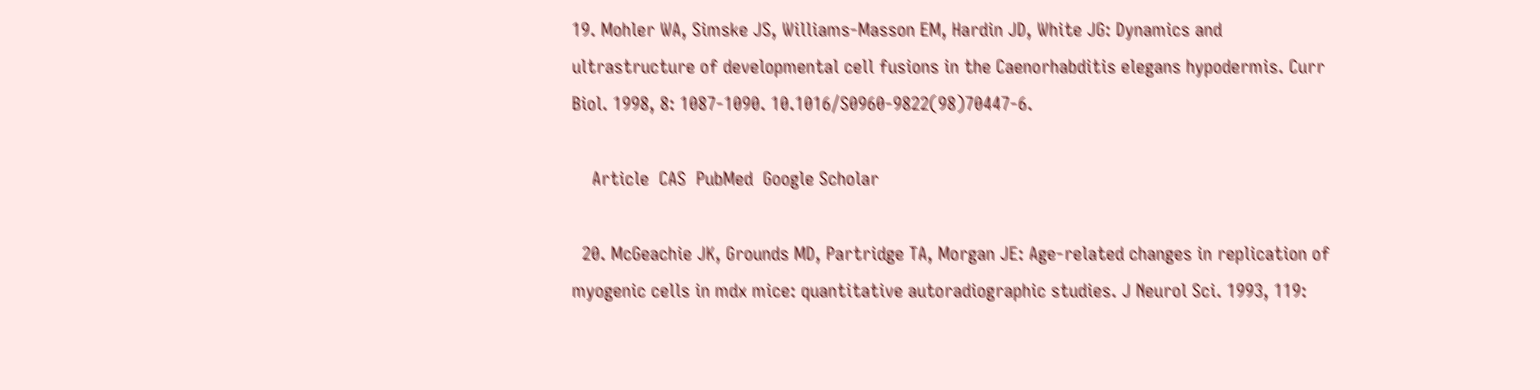19. Mohler WA, Simske JS, Williams-Masson EM, Hardin JD, White JG: Dynamics and ultrastructure of developmental cell fusions in the Caenorhabditis elegans hypodermis. Curr Biol. 1998, 8: 1087-1090. 10.1016/S0960-9822(98)70447-6.

    Article  CAS  PubMed  Google Scholar

  20. McGeachie JK, Grounds MD, Partridge TA, Morgan JE: Age-related changes in replication of myogenic cells in mdx mice: quantitative autoradiographic studies. J Neurol Sci. 1993, 119: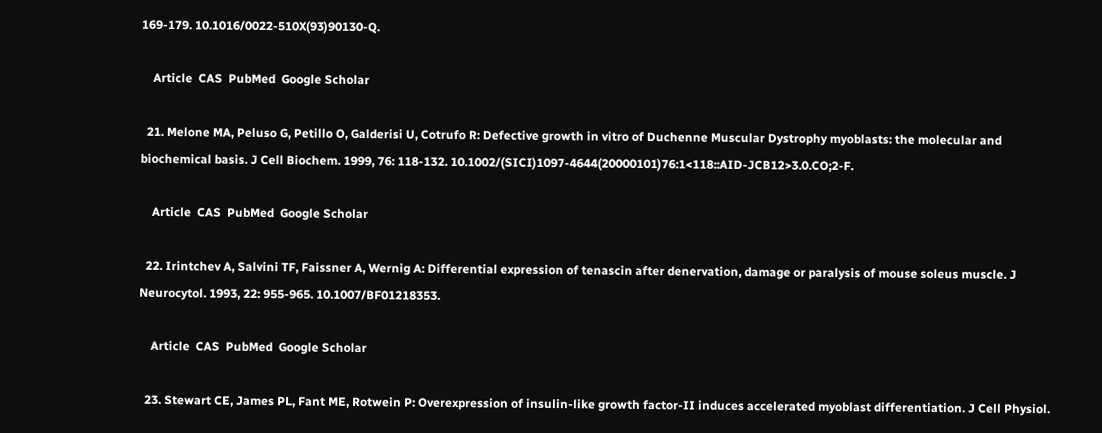169-179. 10.1016/0022-510X(93)90130-Q.

    Article  CAS  PubMed  Google Scholar

  21. Melone MA, Peluso G, Petillo O, Galderisi U, Cotrufo R: Defective growth in vitro of Duchenne Muscular Dystrophy myoblasts: the molecular and biochemical basis. J Cell Biochem. 1999, 76: 118-132. 10.1002/(SICI)1097-4644(20000101)76:1<118::AID-JCB12>3.0.CO;2-F.

    Article  CAS  PubMed  Google Scholar

  22. Irintchev A, Salvini TF, Faissner A, Wernig A: Differential expression of tenascin after denervation, damage or paralysis of mouse soleus muscle. J Neurocytol. 1993, 22: 955-965. 10.1007/BF01218353.

    Article  CAS  PubMed  Google Scholar

  23. Stewart CE, James PL, Fant ME, Rotwein P: Overexpression of insulin-like growth factor-II induces accelerated myoblast differentiation. J Cell Physiol.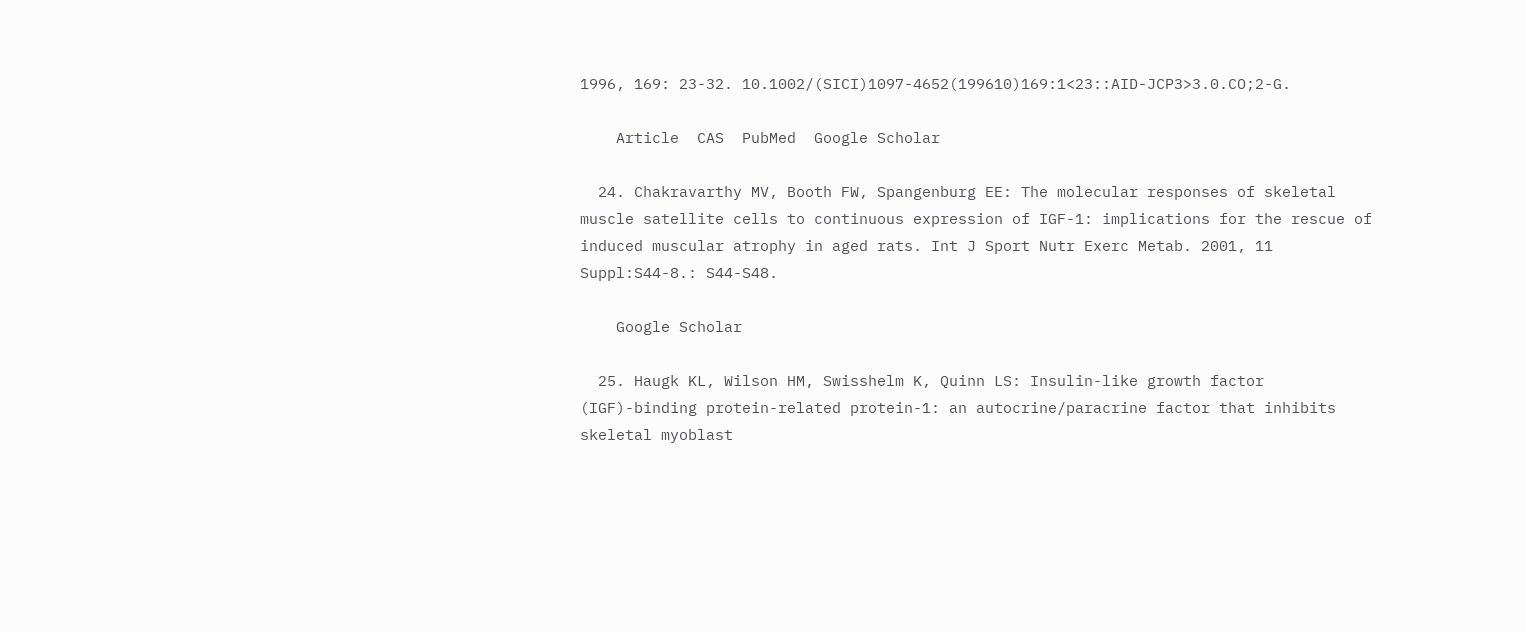1996, 169: 23-32. 10.1002/(SICI)1097-4652(199610)169:1<23::AID-JCP3>3.0.CO;2-G.

    Article  CAS  PubMed  Google Scholar

  24. Chakravarthy MV, Booth FW, Spangenburg EE: The molecular responses of skeletal muscle satellite cells to continuous expression of IGF-1: implications for the rescue of induced muscular atrophy in aged rats. Int J Sport Nutr Exerc Metab. 2001, 11 Suppl:S44-8.: S44-S48.

    Google Scholar

  25. Haugk KL, Wilson HM, Swisshelm K, Quinn LS: Insulin-like growth factor (IGF)-binding protein-related protein-1: an autocrine/paracrine factor that inhibits skeletal myoblast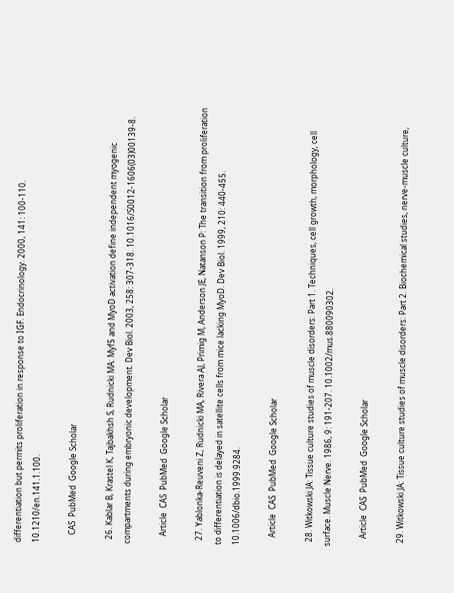differentiation but permits proliferation in response to IGF. Endocrinology. 2000, 141: 100-110. 10.1210/en.141.1.100.

    CAS  PubMed  Google Scholar

  26. Kablar B, Krastel K, Tajbakhsh S, Rudnicki MA: Myf5 and MyoD activation define independent myogenic compartments during embryonic development. Dev Biol. 2003, 258: 307-318. 10.1016/S0012-1606(03)00139-8.

    Article  CAS  PubMed  Google Scholar

  27. Yablonka-Reuveni Z, Rudnicki MA, Rivera AJ, Primig M, Anderson JE, Natanson P: The transition from proliferation to differentiation is delayed in satellite cells from mice lacking MyoD. Dev Biol. 1999, 210: 440-455. 10.1006/dbio.1999.9284.

    Article  CAS  PubMed  Google Scholar

  28. Witkowski JA: Tissue culture studies of muscle disorders: Part 1. Techniques, cell growth, morphology, cell surface. Muscle Nerve. 1986, 9: 191-207. 10.1002/mus.880090302.

    Article  CAS  PubMed  Google Scholar

  29. Witkowski JA: Tissue culture studies of muscle disorders: Part 2. Biochemical studies, nerve-muscle culture,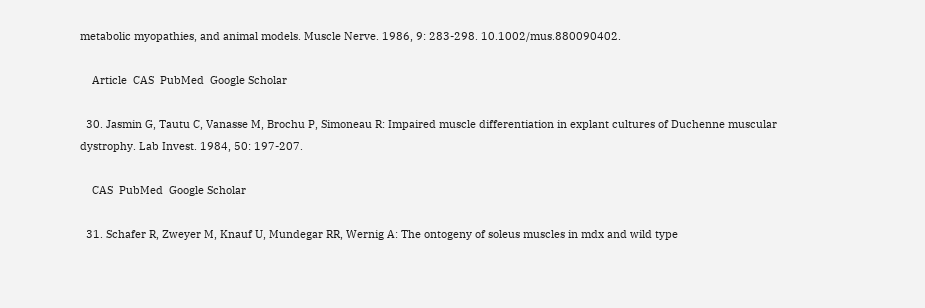metabolic myopathies, and animal models. Muscle Nerve. 1986, 9: 283-298. 10.1002/mus.880090402.

    Article  CAS  PubMed  Google Scholar

  30. Jasmin G, Tautu C, Vanasse M, Brochu P, Simoneau R: Impaired muscle differentiation in explant cultures of Duchenne muscular dystrophy. Lab Invest. 1984, 50: 197-207.

    CAS  PubMed  Google Scholar

  31. Schafer R, Zweyer M, Knauf U, Mundegar RR, Wernig A: The ontogeny of soleus muscles in mdx and wild type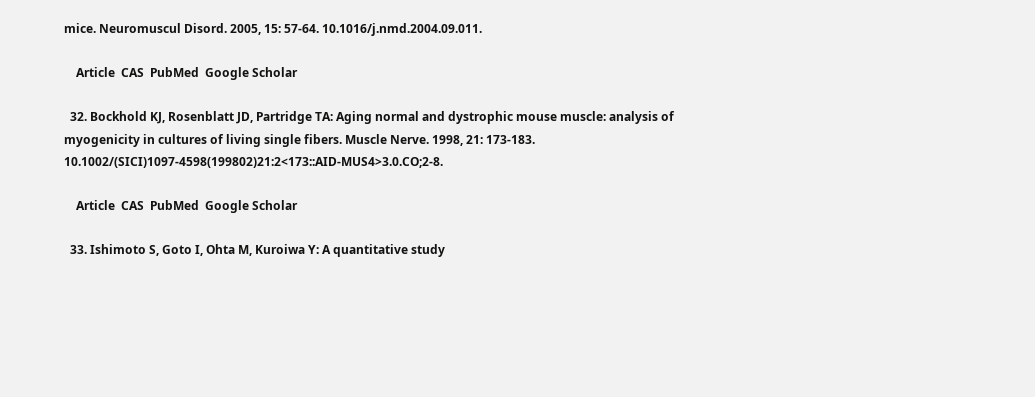mice. Neuromuscul Disord. 2005, 15: 57-64. 10.1016/j.nmd.2004.09.011.

    Article  CAS  PubMed  Google Scholar

  32. Bockhold KJ, Rosenblatt JD, Partridge TA: Aging normal and dystrophic mouse muscle: analysis of myogenicity in cultures of living single fibers. Muscle Nerve. 1998, 21: 173-183. 10.1002/(SICI)1097-4598(199802)21:2<173::AID-MUS4>3.0.CO;2-8.

    Article  CAS  PubMed  Google Scholar

  33. Ishimoto S, Goto I, Ohta M, Kuroiwa Y: A quantitative study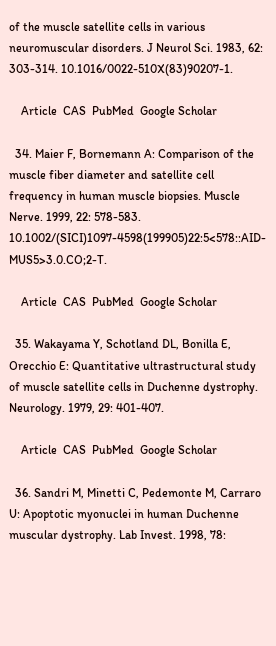of the muscle satellite cells in various neuromuscular disorders. J Neurol Sci. 1983, 62: 303-314. 10.1016/0022-510X(83)90207-1.

    Article  CAS  PubMed  Google Scholar

  34. Maier F, Bornemann A: Comparison of the muscle fiber diameter and satellite cell frequency in human muscle biopsies. Muscle Nerve. 1999, 22: 578-583. 10.1002/(SICI)1097-4598(199905)22:5<578::AID-MUS5>3.0.CO;2-T.

    Article  CAS  PubMed  Google Scholar

  35. Wakayama Y, Schotland DL, Bonilla E, Orecchio E: Quantitative ultrastructural study of muscle satellite cells in Duchenne dystrophy. Neurology. 1979, 29: 401-407.

    Article  CAS  PubMed  Google Scholar

  36. Sandri M, Minetti C, Pedemonte M, Carraro U: Apoptotic myonuclei in human Duchenne muscular dystrophy. Lab Invest. 1998, 78: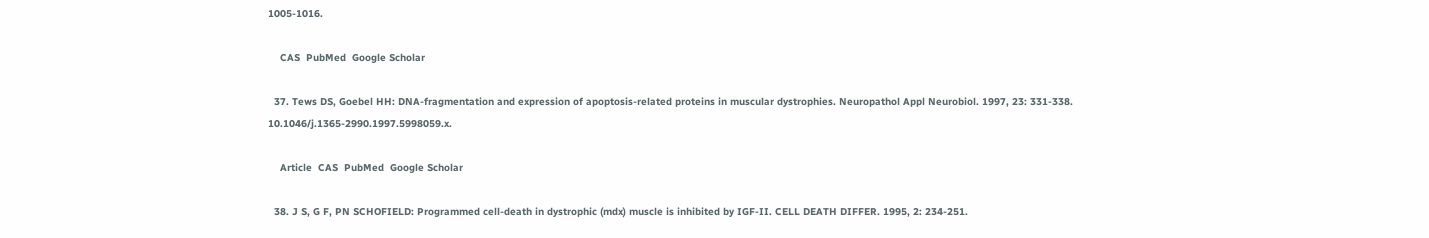1005-1016.

    CAS  PubMed  Google Scholar

  37. Tews DS, Goebel HH: DNA-fragmentation and expression of apoptosis-related proteins in muscular dystrophies. Neuropathol Appl Neurobiol. 1997, 23: 331-338. 10.1046/j.1365-2990.1997.5998059.x.

    Article  CAS  PubMed  Google Scholar

  38. J S, G F, PN SCHOFIELD: Programmed cell-death in dystrophic (mdx) muscle is inhibited by IGF-II. CELL DEATH DIFFER. 1995, 2: 234-251.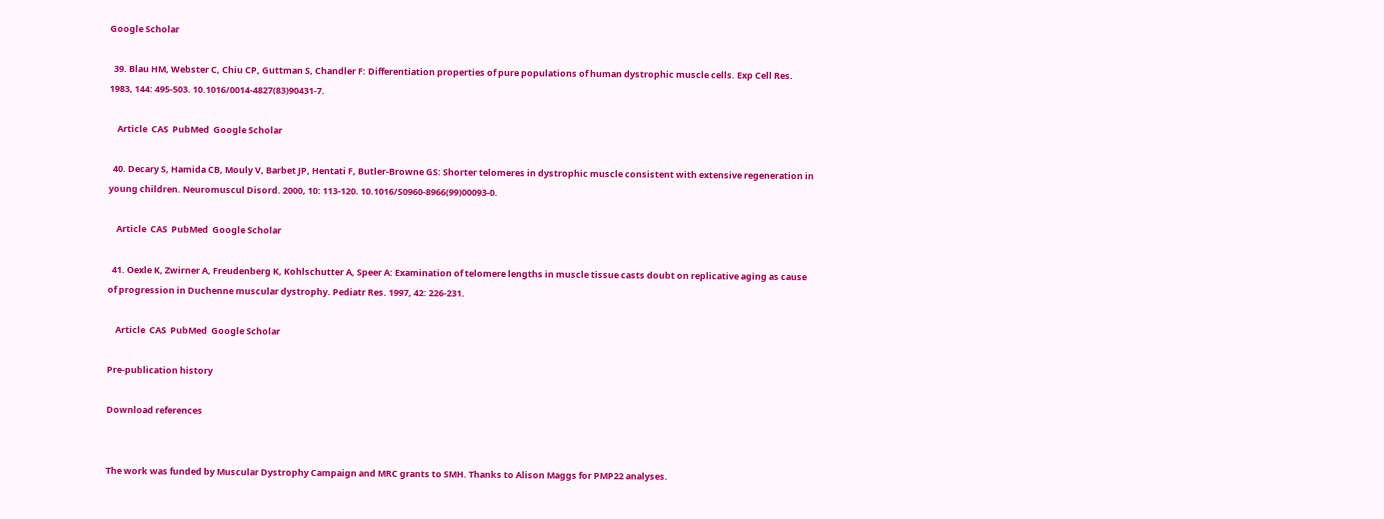Google Scholar

  39. Blau HM, Webster C, Chiu CP, Guttman S, Chandler F: Differentiation properties of pure populations of human dystrophic muscle cells. Exp Cell Res. 1983, 144: 495-503. 10.1016/0014-4827(83)90431-7.

    Article  CAS  PubMed  Google Scholar

  40. Decary S, Hamida CB, Mouly V, Barbet JP, Hentati F, Butler-Browne GS: Shorter telomeres in dystrophic muscle consistent with extensive regeneration in young children. Neuromuscul Disord. 2000, 10: 113-120. 10.1016/S0960-8966(99)00093-0.

    Article  CAS  PubMed  Google Scholar

  41. Oexle K, Zwirner A, Freudenberg K, Kohlschutter A, Speer A: Examination of telomere lengths in muscle tissue casts doubt on replicative aging as cause of progression in Duchenne muscular dystrophy. Pediatr Res. 1997, 42: 226-231.

    Article  CAS  PubMed  Google Scholar

Pre-publication history

Download references


The work was funded by Muscular Dystrophy Campaign and MRC grants to SMH. Thanks to Alison Maggs for PMP22 analyses.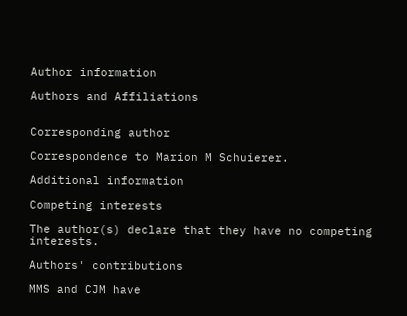Author information

Authors and Affiliations


Corresponding author

Correspondence to Marion M Schuierer.

Additional information

Competing interests

The author(s) declare that they have no competing interests.

Authors' contributions

MMS and CJM have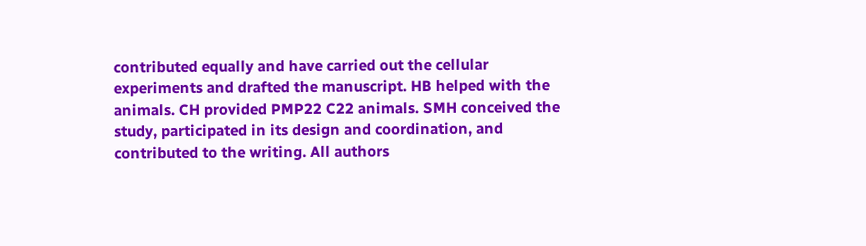contributed equally and have carried out the cellular experiments and drafted the manuscript. HB helped with the animals. CH provided PMP22 C22 animals. SMH conceived the study, participated in its design and coordination, and contributed to the writing. All authors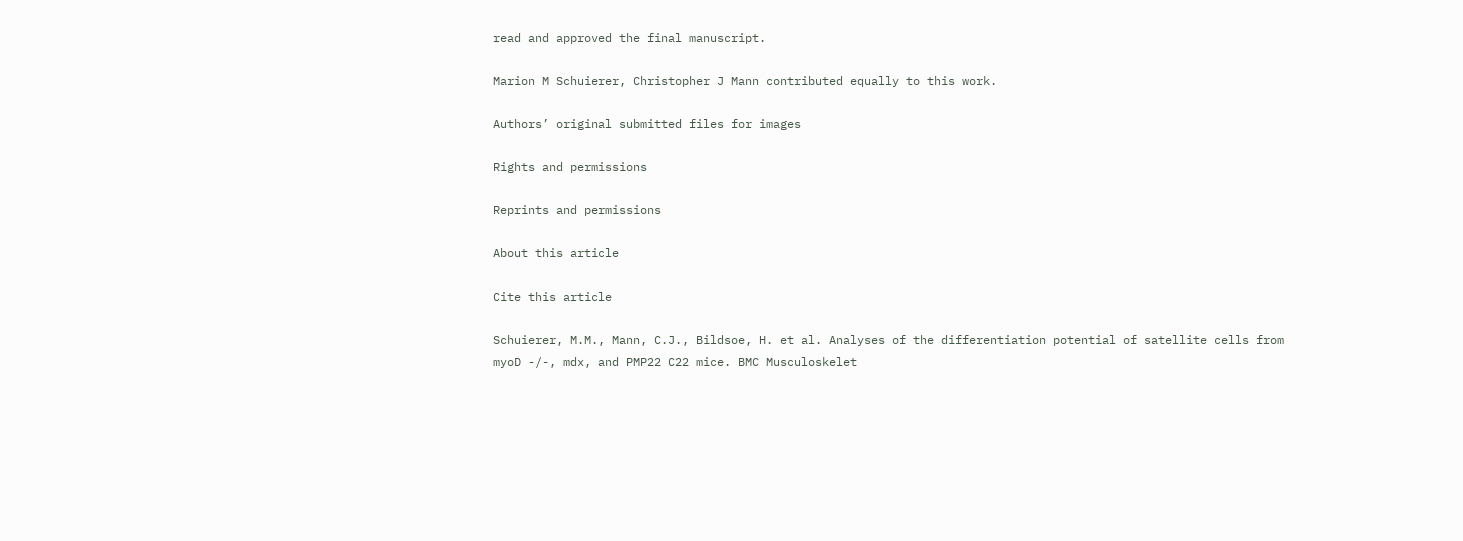read and approved the final manuscript.

Marion M Schuierer, Christopher J Mann contributed equally to this work.

Authors’ original submitted files for images

Rights and permissions

Reprints and permissions

About this article

Cite this article

Schuierer, M.M., Mann, C.J., Bildsoe, H. et al. Analyses of the differentiation potential of satellite cells from myoD -/-, mdx, and PMP22 C22 mice. BMC Musculoskelet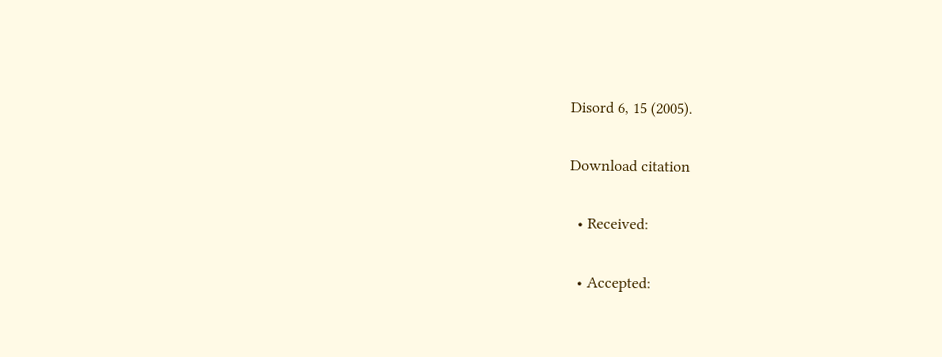Disord 6, 15 (2005).

Download citation

  • Received:

  • Accepted: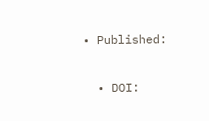• Published:

  • DOI: